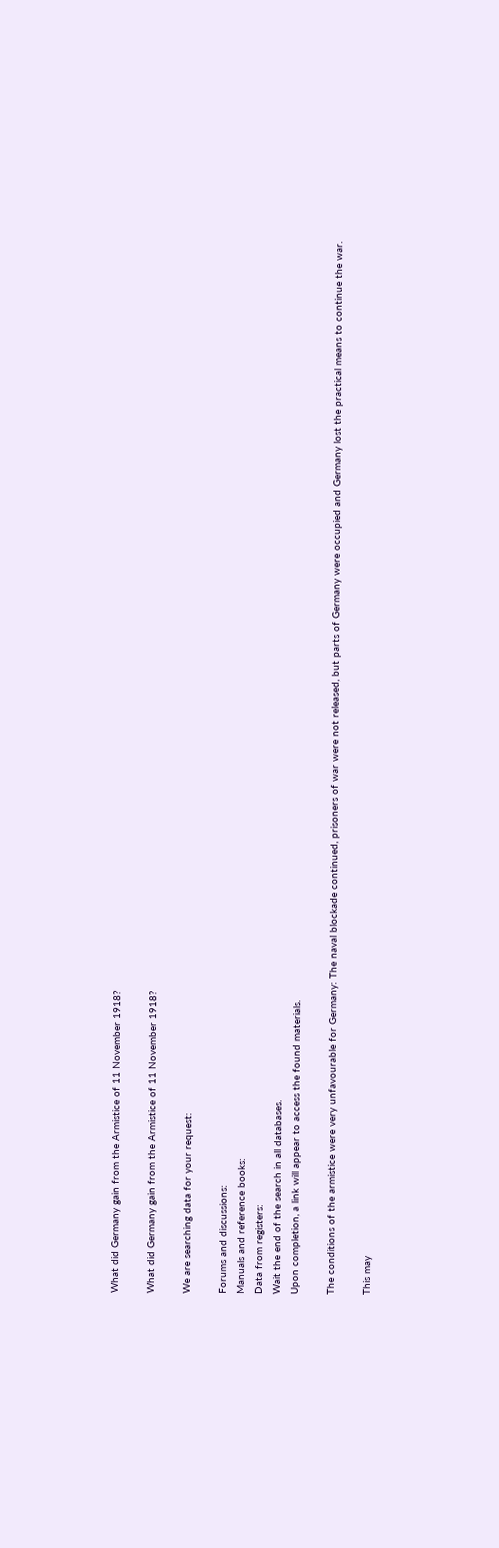What did Germany gain from the Armistice of 11 November 1918?

What did Germany gain from the Armistice of 11 November 1918?

We are searching data for your request:

Forums and discussions:
Manuals and reference books:
Data from registers:
Wait the end of the search in all databases.
Upon completion, a link will appear to access the found materials.

The conditions of the armistice were very unfavourable for Germany: The naval blockade continued, prisoners of war were not released, but parts of Germany were occupied and Germany lost the practical means to continue the war.

This may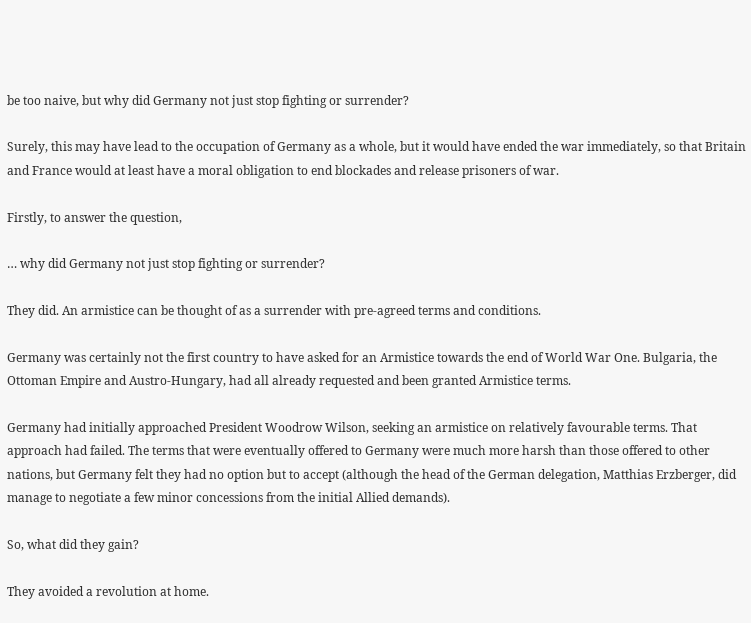be too naive, but why did Germany not just stop fighting or surrender?

Surely, this may have lead to the occupation of Germany as a whole, but it would have ended the war immediately, so that Britain and France would at least have a moral obligation to end blockades and release prisoners of war.

Firstly, to answer the question,

… why did Germany not just stop fighting or surrender?

They did. An armistice can be thought of as a surrender with pre-agreed terms and conditions.

Germany was certainly not the first country to have asked for an Armistice towards the end of World War One. Bulgaria, the Ottoman Empire and Austro-Hungary, had all already requested and been granted Armistice terms.

Germany had initially approached President Woodrow Wilson, seeking an armistice on relatively favourable terms. That approach had failed. The terms that were eventually offered to Germany were much more harsh than those offered to other nations, but Germany felt they had no option but to accept (although the head of the German delegation, Matthias Erzberger, did manage to negotiate a few minor concessions from the initial Allied demands).

So, what did they gain?

They avoided a revolution at home.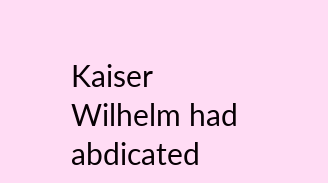Kaiser Wilhelm had abdicated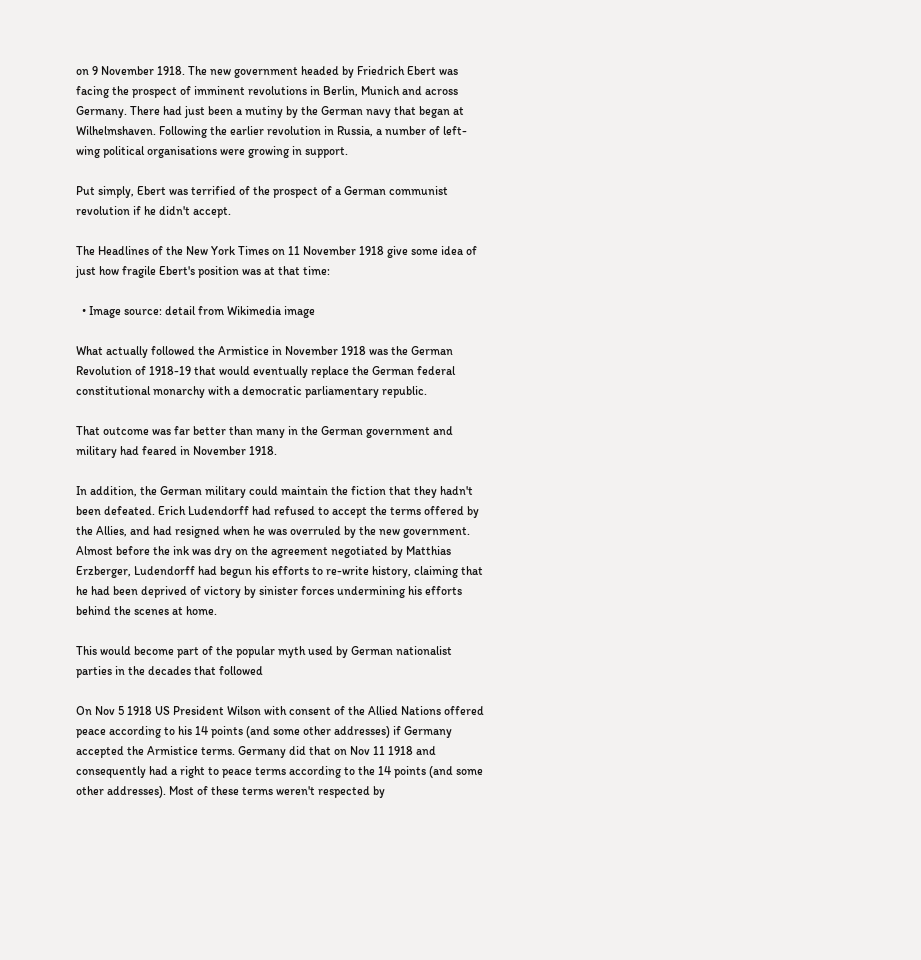on 9 November 1918. The new government headed by Friedrich Ebert was facing the prospect of imminent revolutions in Berlin, Munich and across Germany. There had just been a mutiny by the German navy that began at Wilhelmshaven. Following the earlier revolution in Russia, a number of left-wing political organisations were growing in support.

Put simply, Ebert was terrified of the prospect of a German communist revolution if he didn't accept.

The Headlines of the New York Times on 11 November 1918 give some idea of just how fragile Ebert's position was at that time:

  • Image source: detail from Wikimedia image

What actually followed the Armistice in November 1918 was the German Revolution of 1918-19 that would eventually replace the German federal constitutional monarchy with a democratic parliamentary republic.

That outcome was far better than many in the German government and military had feared in November 1918.

In addition, the German military could maintain the fiction that they hadn't been defeated. Erich Ludendorff had refused to accept the terms offered by the Allies, and had resigned when he was overruled by the new government. Almost before the ink was dry on the agreement negotiated by Matthias Erzberger, Ludendorff had begun his efforts to re-write history, claiming that he had been deprived of victory by sinister forces undermining his efforts behind the scenes at home.

This would become part of the popular myth used by German nationalist parties in the decades that followed

On Nov 5 1918 US President Wilson with consent of the Allied Nations offered peace according to his 14 points (and some other addresses) if Germany accepted the Armistice terms. Germany did that on Nov 11 1918 and consequently had a right to peace terms according to the 14 points (and some other addresses). Most of these terms weren't respected by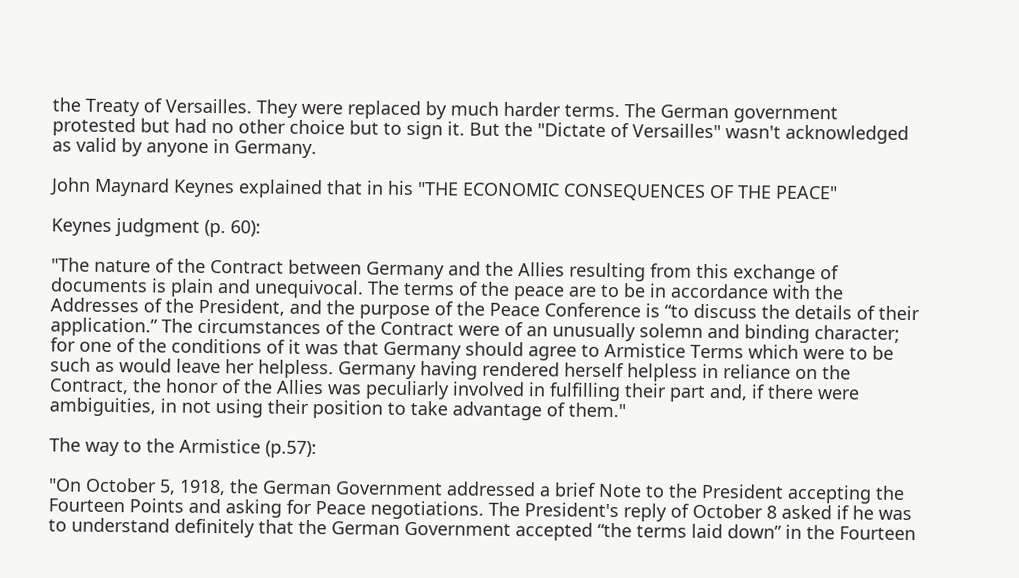the Treaty of Versailles. They were replaced by much harder terms. The German government protested but had no other choice but to sign it. But the "Dictate of Versailles" wasn't acknowledged as valid by anyone in Germany.

John Maynard Keynes explained that in his "THE ECONOMIC CONSEQUENCES OF THE PEACE"

Keynes judgment (p. 60):

"The nature of the Contract between Germany and the Allies resulting from this exchange of documents is plain and unequivocal. The terms of the peace are to be in accordance with the Addresses of the President, and the purpose of the Peace Conference is “to discuss the details of their application.” The circumstances of the Contract were of an unusually solemn and binding character; for one of the conditions of it was that Germany should agree to Armistice Terms which were to be such as would leave her helpless. Germany having rendered herself helpless in reliance on the Contract, the honor of the Allies was peculiarly involved in fulfilling their part and, if there were ambiguities, in not using their position to take advantage of them."

The way to the Armistice (p.57):

"On October 5, 1918, the German Government addressed a brief Note to the President accepting the Fourteen Points and asking for Peace negotiations. The President's reply of October 8 asked if he was to understand definitely that the German Government accepted “the terms laid down” in the Fourteen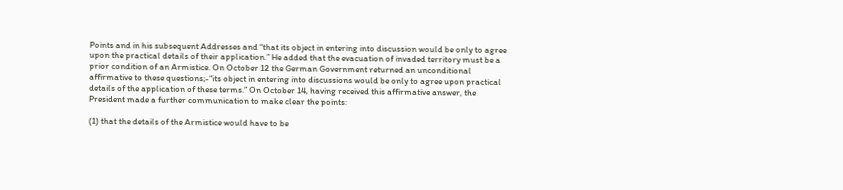Points and in his subsequent Addresses and “that its object in entering into discussion would be only to agree upon the practical details of their application.” He added that the evacuation of invaded territory must be a prior condition of an Armistice. On October 12 the German Government returned an unconditional affirmative to these questions;-“its object in entering into discussions would be only to agree upon practical details of the application of these terms.” On October 14, having received this affirmative answer, the President made a further communication to make clear the points:

(1) that the details of the Armistice would have to be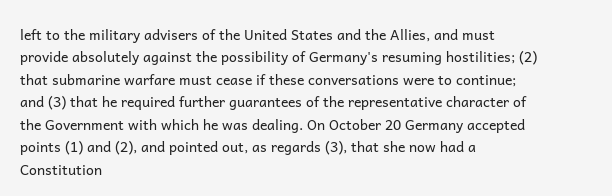left to the military advisers of the United States and the Allies, and must provide absolutely against the possibility of Germany's resuming hostilities; (2) that submarine warfare must cease if these conversations were to continue; and (3) that he required further guarantees of the representative character of the Government with which he was dealing. On October 20 Germany accepted points (1) and (2), and pointed out, as regards (3), that she now had a Constitution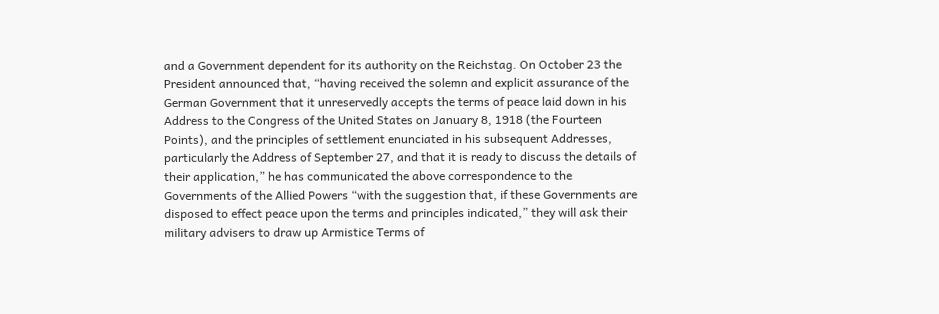and a Government dependent for its authority on the Reichstag. On October 23 the President announced that, “having received the solemn and explicit assurance of the German Government that it unreservedly accepts the terms of peace laid down in his Address to the Congress of the United States on January 8, 1918 (the Fourteen Points), and the principles of settlement enunciated in his subsequent Addresses, particularly the Address of September 27, and that it is ready to discuss the details of their application,” he has communicated the above correspondence to the Governments of the Allied Powers “with the suggestion that, if these Governments are disposed to effect peace upon the terms and principles indicated,” they will ask their military advisers to draw up Armistice Terms of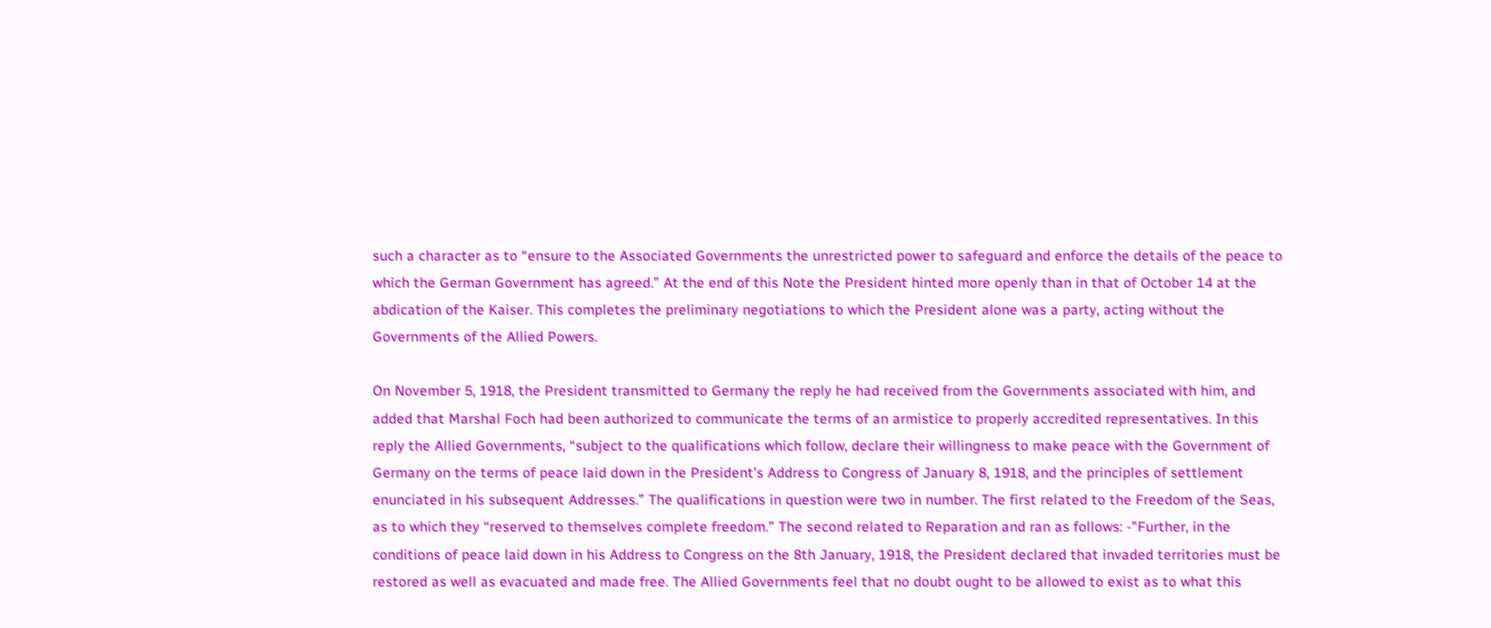such a character as to “ensure to the Associated Governments the unrestricted power to safeguard and enforce the details of the peace to which the German Government has agreed.” At the end of this Note the President hinted more openly than in that of October 14 at the abdication of the Kaiser. This completes the preliminary negotiations to which the President alone was a party, acting without the Governments of the Allied Powers.

On November 5, 1918, the President transmitted to Germany the reply he had received from the Governments associated with him, and added that Marshal Foch had been authorized to communicate the terms of an armistice to properly accredited representatives. In this reply the Allied Governments, “subject to the qualifications which follow, declare their willingness to make peace with the Government of Germany on the terms of peace laid down in the President's Address to Congress of January 8, 1918, and the principles of settlement enunciated in his subsequent Addresses.” The qualifications in question were two in number. The first related to the Freedom of the Seas, as to which they “reserved to themselves complete freedom.” The second related to Reparation and ran as follows: -"Further, in the conditions of peace laid down in his Address to Congress on the 8th January, 1918, the President declared that invaded territories must be restored as well as evacuated and made free. The Allied Governments feel that no doubt ought to be allowed to exist as to what this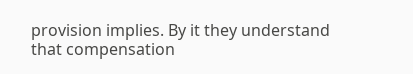provision implies. By it they understand that compensation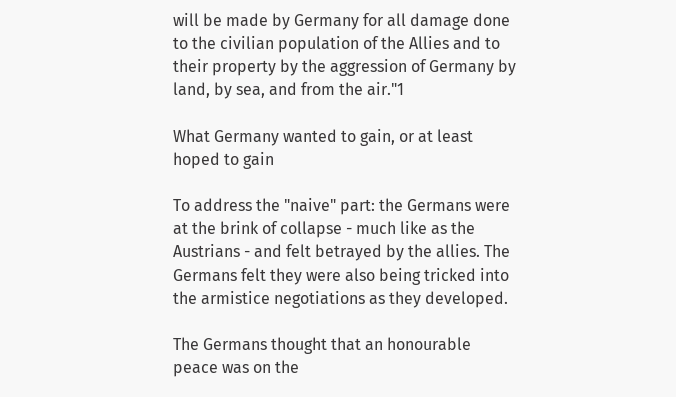will be made by Germany for all damage done to the civilian population of the Allies and to their property by the aggression of Germany by land, by sea, and from the air."1

What Germany wanted to gain, or at least hoped to gain

To address the "naive" part: the Germans were at the brink of collapse - much like as the Austrians - and felt betrayed by the allies. The Germans felt they were also being tricked into the armistice negotiations as they developed.

The Germans thought that an honourable peace was on the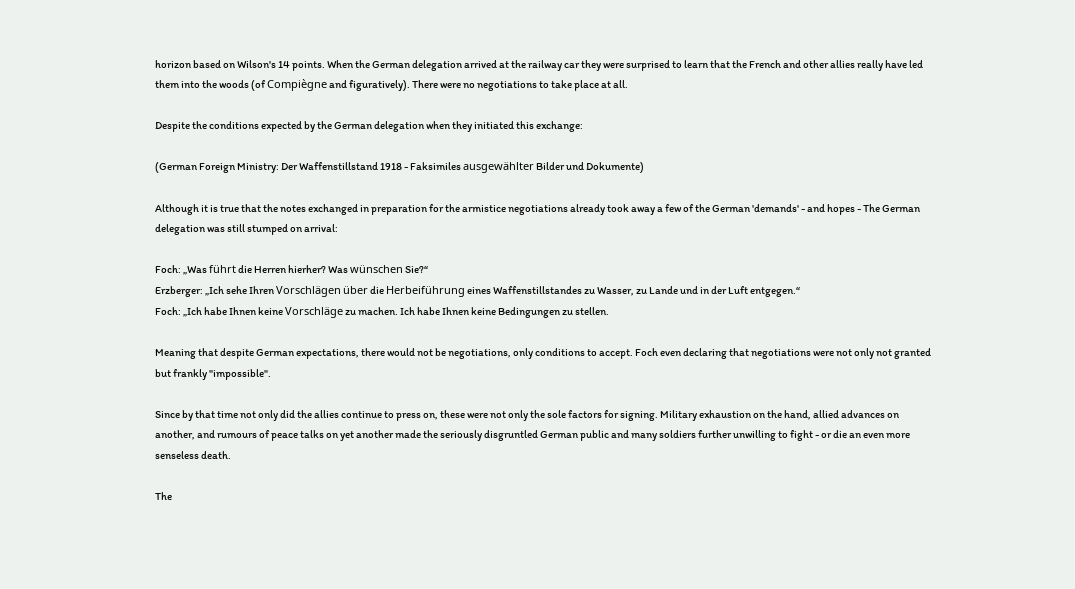horizon based on Wilson's 14 points. When the German delegation arrived at the railway car they were surprised to learn that the French and other allies really have led them into the woods (of Compiègne and figuratively). There were no negotiations to take place at all.

Despite the conditions expected by the German delegation when they initiated this exchange:

(German Foreign Ministry: Der Waffenstillstand 1918 - Faksimiles ausgewählter Bilder und Dokumente)

Although it is true that the notes exchanged in preparation for the armistice negotiations already took away a few of the German 'demands' - and hopes - The German delegation was still stumped on arrival:

Foch: „Was führt die Herren hierher? Was wünschen Sie?“
Erzberger: „Ich sehe Ihren Vorschlägen über die Herbeiführung eines Waffenstillstandes zu Wasser, zu Lande und in der Luft entgegen.“
Foch: „Ich habe Ihnen keine Vorschläge zu machen. Ich habe Ihnen keine Bedingungen zu stellen.

Meaning that despite German expectations, there would not be negotiations, only conditions to accept. Foch even declaring that negotiations were not only not granted but frankly "impossible".

Since by that time not only did the allies continue to press on, these were not only the sole factors for signing. Military exhaustion on the hand, allied advances on another, and rumours of peace talks on yet another made the seriously disgruntled German public and many soldiers further unwilling to fight - or die an even more senseless death.

The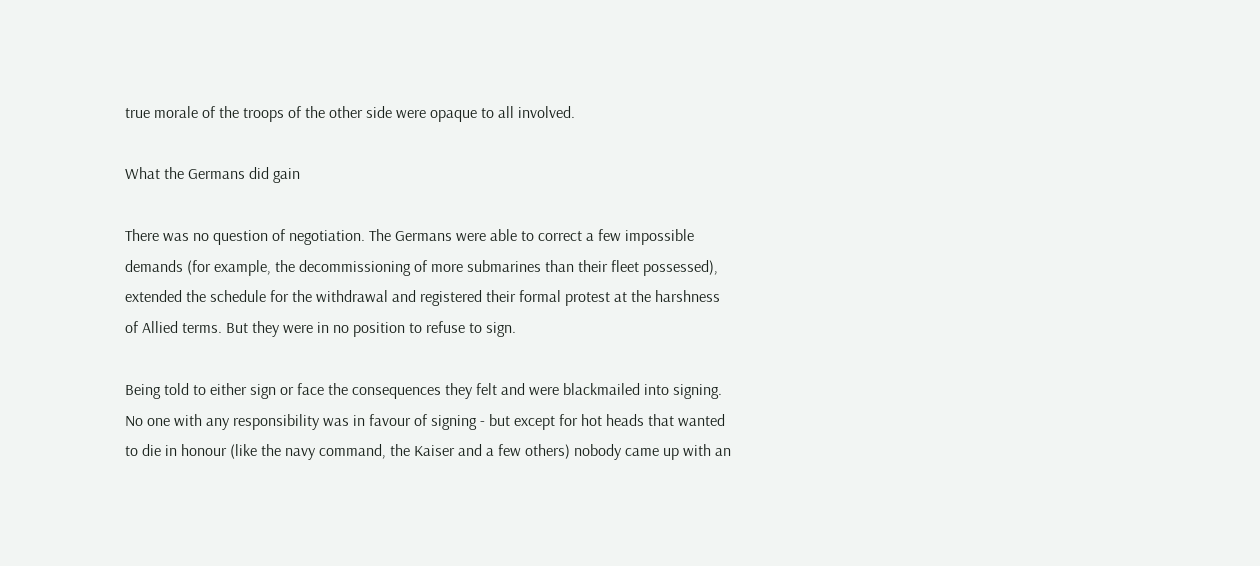true morale of the troops of the other side were opaque to all involved.

What the Germans did gain

There was no question of negotiation. The Germans were able to correct a few impossible demands (for example, the decommissioning of more submarines than their fleet possessed), extended the schedule for the withdrawal and registered their formal protest at the harshness of Allied terms. But they were in no position to refuse to sign.

Being told to either sign or face the consequences they felt and were blackmailed into signing. No one with any responsibility was in favour of signing - but except for hot heads that wanted to die in honour (like the navy command, the Kaiser and a few others) nobody came up with an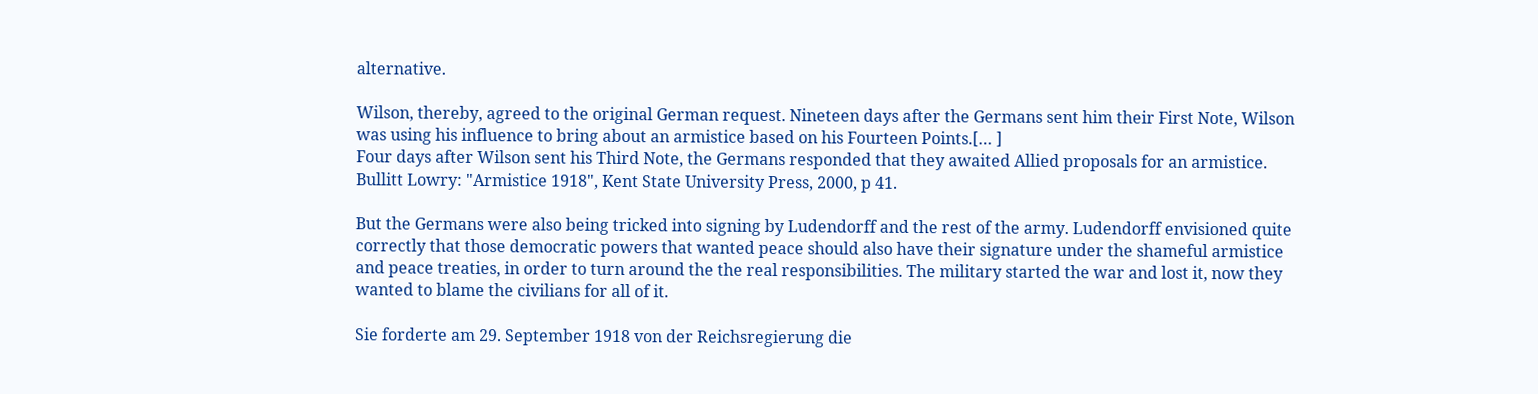alternative.

Wilson, thereby, agreed to the original German request. Nineteen days after the Germans sent him their First Note, Wilson was using his influence to bring about an armistice based on his Fourteen Points.[… ]
Four days after Wilson sent his Third Note, the Germans responded that they awaited Allied proposals for an armistice.
Bullitt Lowry: "Armistice 1918", Kent State University Press, 2000, p 41.

But the Germans were also being tricked into signing by Ludendorff and the rest of the army. Ludendorff envisioned quite correctly that those democratic powers that wanted peace should also have their signature under the shameful armistice and peace treaties, in order to turn around the the real responsibilities. The military started the war and lost it, now they wanted to blame the civilians for all of it.

Sie forderte am 29. September 1918 von der Reichsregierung die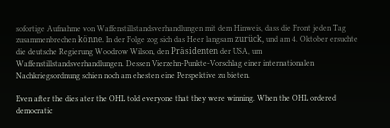sofortige Aufnahme von Waffenstillstandsverhandlungen mit dem Hinweis, dass die Front jeden Tag zusammenbrechen könne. In der Folge zog sich das Heer langsam zurück, und am 4. Oktober ersuchte die deutsche Regierung Woodrow Wilson, den Präsidenten der USA, um Waffenstillstandsverhandlungen. Dessen Vierzehn-Punkte-Vorschlag einer internationalen Nachkriegsordnung schien noch am ehesten eine Perspektive zu bieten.

Even after the dies ater the OHL told everyone that they were winning. When the OHL ordered democratic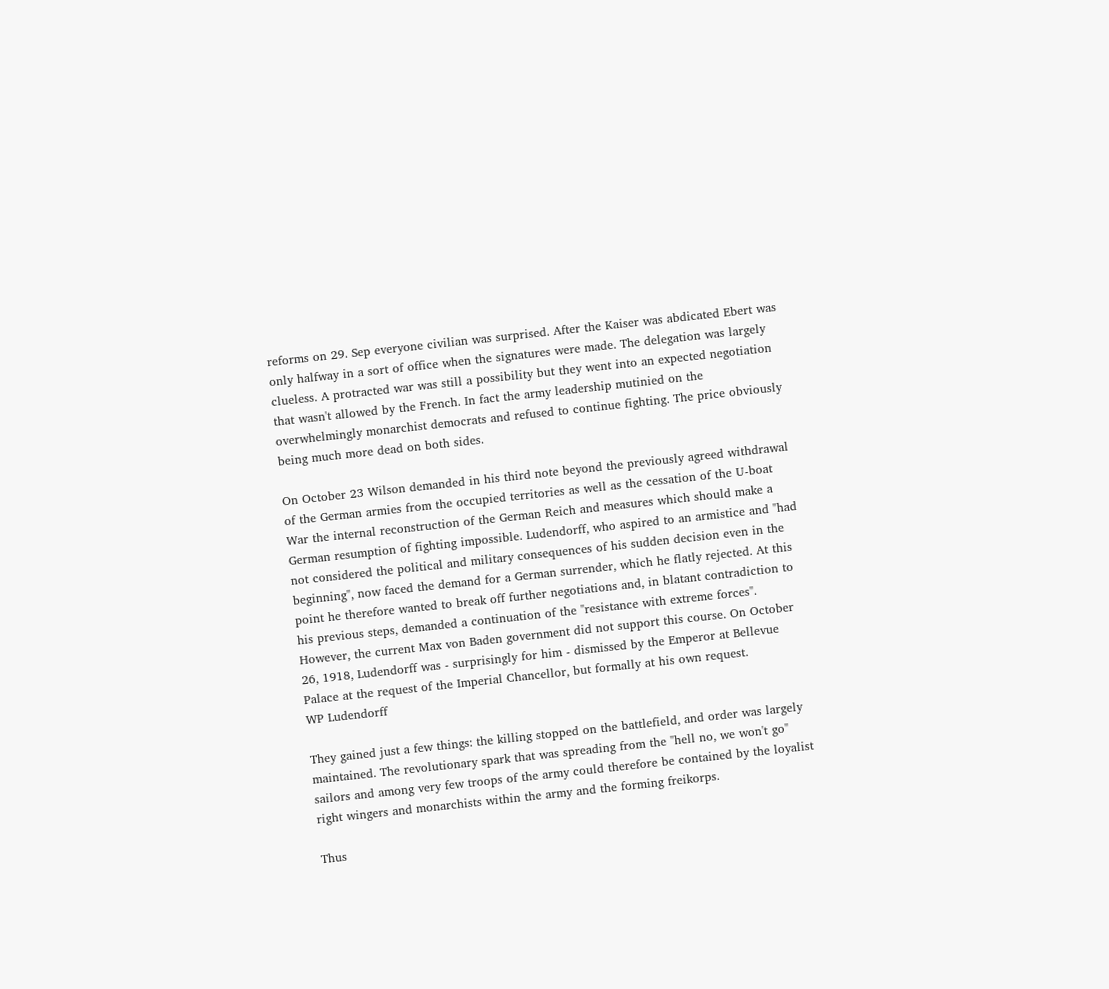reforms on 29. Sep everyone civilian was surprised. After the Kaiser was abdicated Ebert was only halfway in a sort of office when the signatures were made. The delegation was largely clueless. A protracted war was still a possibility but they went into an expected negotiation that wasn't allowed by the French. In fact the army leadership mutinied on the overwhelmingly monarchist democrats and refused to continue fighting. The price obviously being much more dead on both sides.

On October 23 Wilson demanded in his third note beyond the previously agreed withdrawal of the German armies from the occupied territories as well as the cessation of the U-boat War the internal reconstruction of the German Reich and measures which should make a German resumption of fighting impossible. Ludendorff, who aspired to an armistice and "had not considered the political and military consequences of his sudden decision even in the beginning", now faced the demand for a German surrender, which he flatly rejected. At this point he therefore wanted to break off further negotiations and, in blatant contradiction to his previous steps, demanded a continuation of the "resistance with extreme forces". However, the current Max von Baden government did not support this course. On October 26, 1918, Ludendorff was - surprisingly for him - dismissed by the Emperor at Bellevue Palace at the request of the Imperial Chancellor, but formally at his own request.
WP Ludendorff

They gained just a few things: the killing stopped on the battlefield, and order was largely maintained. The revolutionary spark that was spreading from the "hell no, we won't go" sailors and among very few troops of the army could therefore be contained by the loyalist right wingers and monarchists within the army and the forming freikorps.

Thus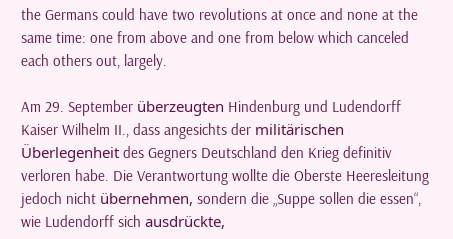the Germans could have two revolutions at once and none at the same time: one from above and one from below which canceled each others out, largely.

Am 29. September überzeugten Hindenburg und Ludendorff Kaiser Wilhelm II., dass angesichts der militärischen Überlegenheit des Gegners Deutschland den Krieg definitiv verloren habe. Die Verantwortung wollte die Oberste Heeresleitung jedoch nicht übernehmen, sondern die „Suppe sollen die essen“, wie Ludendorff sich ausdrückte,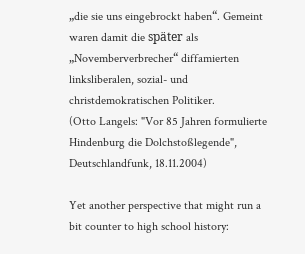„die sie uns eingebrockt haben“. Gemeint waren damit die später als „Novemberverbrecher“ diffamierten linksliberalen, sozial- und christdemokratischen Politiker.
(Otto Langels: "Vor 85 Jahren formulierte Hindenburg die Dolchstoßlegende", Deutschlandfunk, 18.11.2004)

Yet another perspective that might run a bit counter to high school history: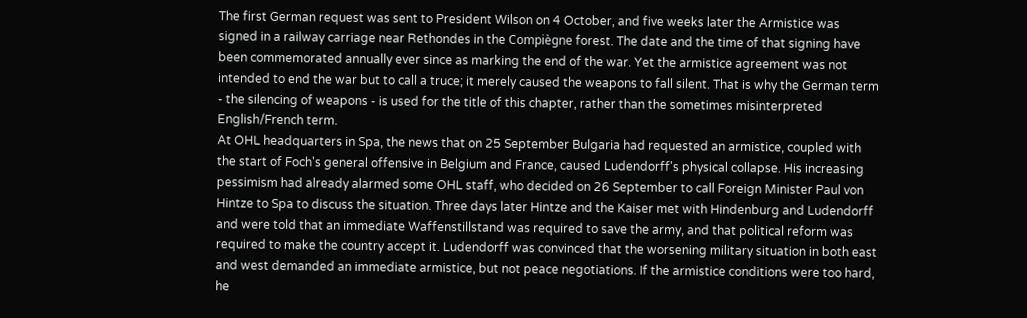The first German request was sent to President Wilson on 4 October, and five weeks later the Armistice was signed in a railway carriage near Rethondes in the Compiègne forest. The date and the time of that signing have been commemorated annually ever since as marking the end of the war. Yet the armistice agreement was not intended to end the war but to call a truce; it merely caused the weapons to fall silent. That is why the German term - the silencing of weapons - is used for the title of this chapter, rather than the sometimes misinterpreted English/French term.
At OHL headquarters in Spa, the news that on 25 September Bulgaria had requested an armistice, coupled with the start of Foch's general offensive in Belgium and France, caused Ludendorff's physical collapse. His increasing pessimism had already alarmed some OHL staff, who decided on 26 September to call Foreign Minister Paul von Hintze to Spa to discuss the situation. Three days later Hintze and the Kaiser met with Hindenburg and Ludendorff and were told that an immediate Waffenstillstand was required to save the army, and that political reform was required to make the country accept it. Ludendorff was convinced that the worsening military situation in both east and west demanded an immediate armistice, but not peace negotiations. If the armistice conditions were too hard, he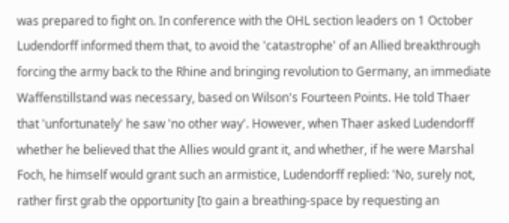was prepared to fight on. In conference with the OHL section leaders on 1 October Ludendorff informed them that, to avoid the 'catastrophe' of an Allied breakthrough forcing the army back to the Rhine and bringing revolution to Germany, an immediate Waffenstillstand was necessary, based on Wilson's Fourteen Points. He told Thaer that 'unfortunately' he saw 'no other way'. However, when Thaer asked Ludendorff whether he believed that the Allies would grant it, and whether, if he were Marshal Foch, he himself would grant such an armistice, Ludendorff replied: 'No, surely not, rather first grab the opportunity [to gain a breathing-space by requesting an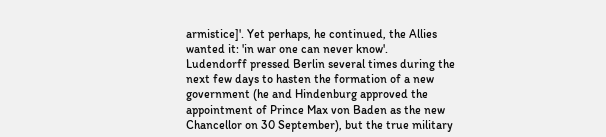armistice]'. Yet perhaps, he continued, the Allies wanted it: 'in war one can never know'.
Ludendorff pressed Berlin several times during the next few days to hasten the formation of a new government (he and Hindenburg approved the appointment of Prince Max von Baden as the new Chancellor on 30 September), but the true military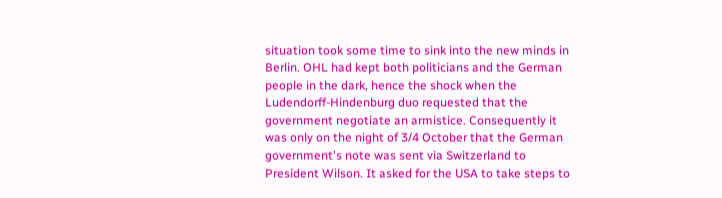situation took some time to sink into the new minds in Berlin. OHL had kept both politicians and the German people in the dark, hence the shock when the Ludendorff-Hindenburg duo requested that the government negotiate an armistice. Consequently it was only on the night of 3/4 October that the German government's note was sent via Switzerland to President Wilson. It asked for the USA to take steps to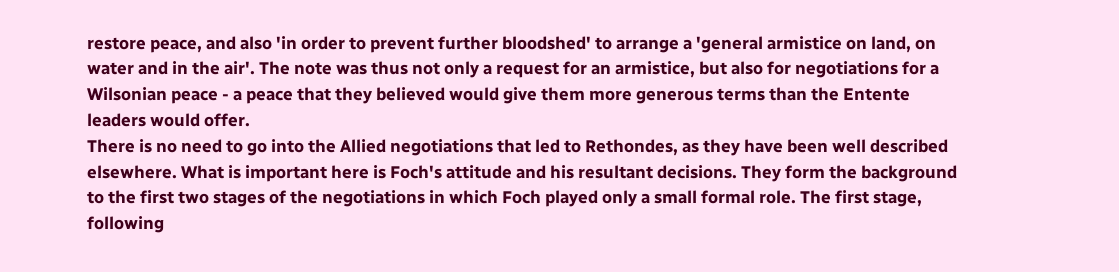restore peace, and also 'in order to prevent further bloodshed' to arrange a 'general armistice on land, on water and in the air'. The note was thus not only a request for an armistice, but also for negotiations for a Wilsonian peace - a peace that they believed would give them more generous terms than the Entente leaders would offer.
There is no need to go into the Allied negotiations that led to Rethondes, as they have been well described elsewhere. What is important here is Foch's attitude and his resultant decisions. They form the background to the first two stages of the negotiations in which Foch played only a small formal role. The first stage, following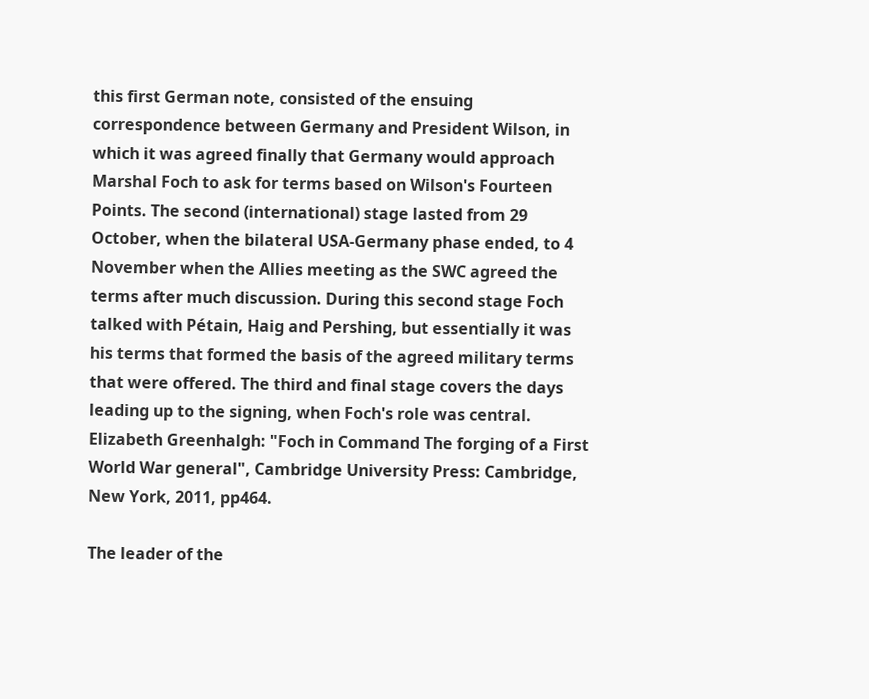this first German note, consisted of the ensuing correspondence between Germany and President Wilson, in which it was agreed finally that Germany would approach Marshal Foch to ask for terms based on Wilson's Fourteen Points. The second (international) stage lasted from 29 October, when the bilateral USA-Germany phase ended, to 4 November when the Allies meeting as the SWC agreed the terms after much discussion. During this second stage Foch talked with Pétain, Haig and Pershing, but essentially it was his terms that formed the basis of the agreed military terms that were offered. The third and final stage covers the days leading up to the signing, when Foch's role was central.
Elizabeth Greenhalgh: "Foch in Command The forging of a First World War general", Cambridge University Press: Cambridge, New York, 2011, pp464.

The leader of the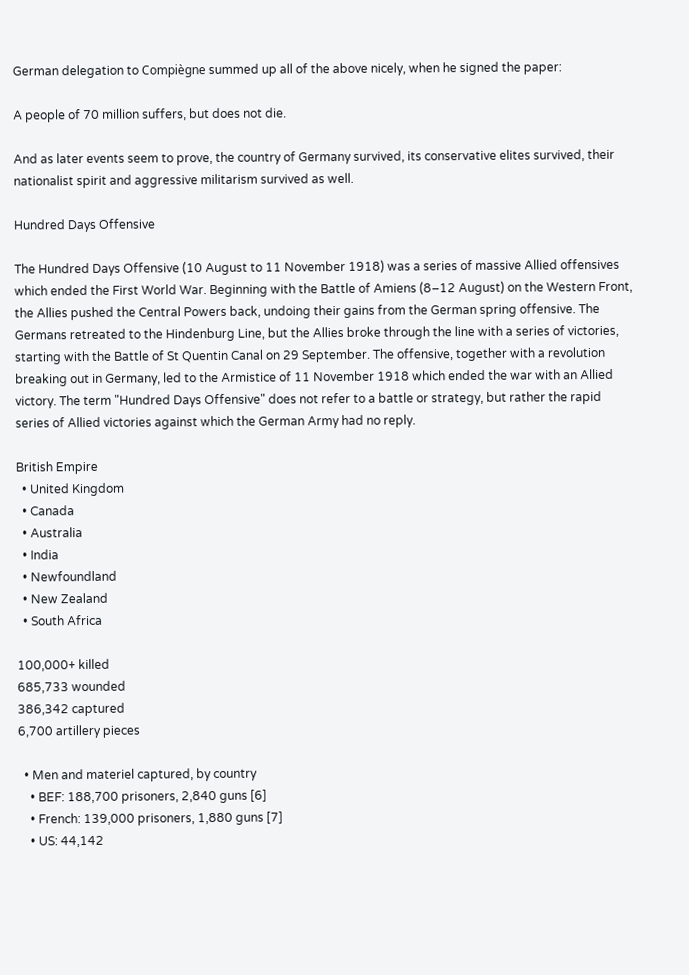German delegation to Compiègne summed up all of the above nicely, when he signed the paper:

A people of 70 million suffers, but does not die.

And as later events seem to prove, the country of Germany survived, its conservative elites survived, their nationalist spirit and aggressive militarism survived as well.

Hundred Days Offensive

The Hundred Days Offensive (10 August to 11 November 1918) was a series of massive Allied offensives which ended the First World War. Beginning with the Battle of Amiens (8–12 August) on the Western Front, the Allies pushed the Central Powers back, undoing their gains from the German spring offensive. The Germans retreated to the Hindenburg Line, but the Allies broke through the line with a series of victories, starting with the Battle of St Quentin Canal on 29 September. The offensive, together with a revolution breaking out in Germany, led to the Armistice of 11 November 1918 which ended the war with an Allied victory. The term "Hundred Days Offensive" does not refer to a battle or strategy, but rather the rapid series of Allied victories against which the German Army had no reply.

British Empire
  • United Kingdom
  • Canada
  • Australia
  • India
  • Newfoundland
  • New Zealand
  • South Africa

100,000+ killed
685,733 wounded
386,342 captured
6,700 artillery pieces

  • Men and materiel captured, by country
    • BEF: 188,700 prisoners, 2,840 guns [6]
    • French: 139,000 prisoners, 1,880 guns [7]
    • US: 44,142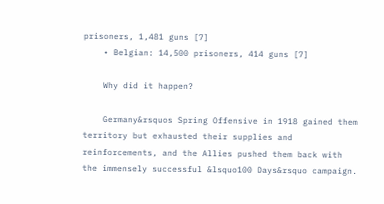prisoners, 1,481 guns [7]
    • Belgian: 14,500 prisoners, 414 guns [7]

    Why did it happen?

    Germany&rsquos Spring Offensive in 1918 gained them territory but exhausted their supplies and reinforcements, and the Allies pushed them back with the immensely successful &lsquo100 Days&rsquo campaign.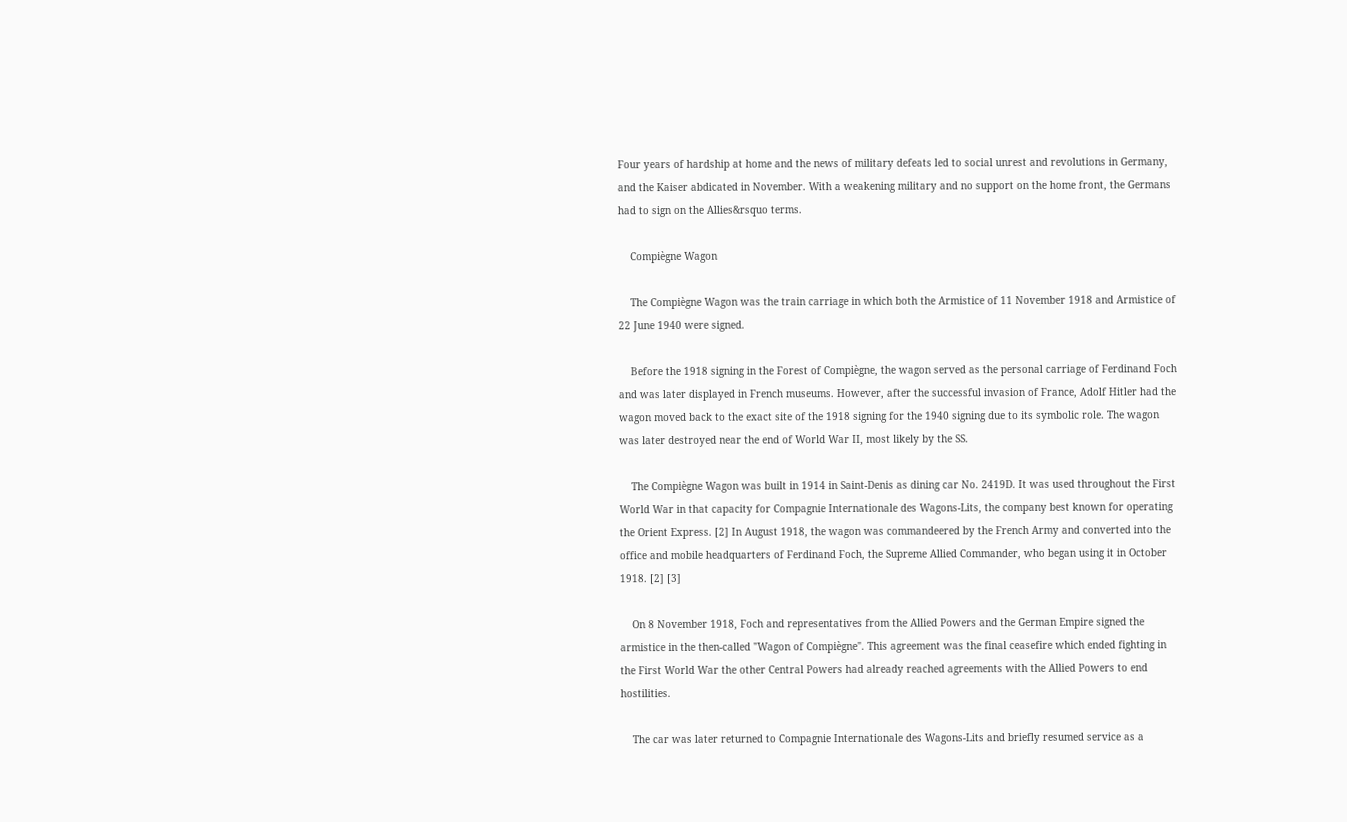Four years of hardship at home and the news of military defeats led to social unrest and revolutions in Germany, and the Kaiser abdicated in November. With a weakening military and no support on the home front, the Germans had to sign on the Allies&rsquo terms.

    Compiègne Wagon

    The Compiègne Wagon was the train carriage in which both the Armistice of 11 November 1918 and Armistice of 22 June 1940 were signed.

    Before the 1918 signing in the Forest of Compiègne, the wagon served as the personal carriage of Ferdinand Foch and was later displayed in French museums. However, after the successful invasion of France, Adolf Hitler had the wagon moved back to the exact site of the 1918 signing for the 1940 signing due to its symbolic role. The wagon was later destroyed near the end of World War II, most likely by the SS.

    The Compiègne Wagon was built in 1914 in Saint-Denis as dining car No. 2419D. It was used throughout the First World War in that capacity for Compagnie Internationale des Wagons-Lits, the company best known for operating the Orient Express. [2] In August 1918, the wagon was commandeered by the French Army and converted into the office and mobile headquarters of Ferdinand Foch, the Supreme Allied Commander, who began using it in October 1918. [2] [3]

    On 8 November 1918, Foch and representatives from the Allied Powers and the German Empire signed the armistice in the then-called "Wagon of Compiègne". This agreement was the final ceasefire which ended fighting in the First World War the other Central Powers had already reached agreements with the Allied Powers to end hostilities.

    The car was later returned to Compagnie Internationale des Wagons-Lits and briefly resumed service as a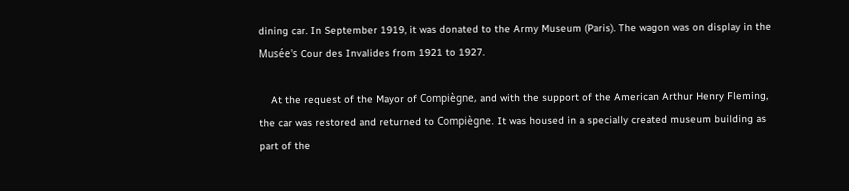dining car. In September 1919, it was donated to the Army Museum (Paris). The wagon was on display in the Musée's Cour des Invalides from 1921 to 1927.

    At the request of the Mayor of Compiègne, and with the support of the American Arthur Henry Fleming, the car was restored and returned to Compiègne. It was housed in a specially created museum building as part of the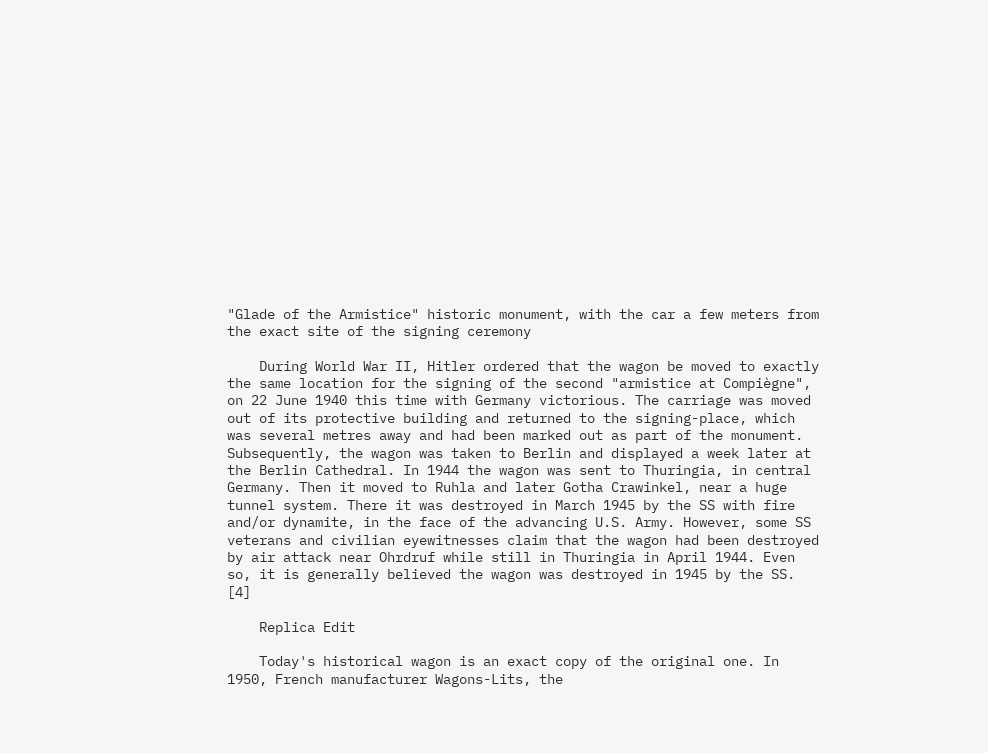"Glade of the Armistice" historic monument, with the car a few meters from the exact site of the signing ceremony

    During World War II, Hitler ordered that the wagon be moved to exactly the same location for the signing of the second "armistice at Compiègne", on 22 June 1940 this time with Germany victorious. The carriage was moved out of its protective building and returned to the signing-place, which was several metres away and had been marked out as part of the monument. Subsequently, the wagon was taken to Berlin and displayed a week later at the Berlin Cathedral. In 1944 the wagon was sent to Thuringia, in central Germany. Then it moved to Ruhla and later Gotha Crawinkel, near a huge tunnel system. There it was destroyed in March 1945 by the SS with fire and/or dynamite, in the face of the advancing U.S. Army. However, some SS veterans and civilian eyewitnesses claim that the wagon had been destroyed by air attack near Ohrdruf while still in Thuringia in April 1944. Even so, it is generally believed the wagon was destroyed in 1945 by the SS. [4]

    Replica Edit

    Today's historical wagon is an exact copy of the original one. In 1950, French manufacturer Wagons-Lits, the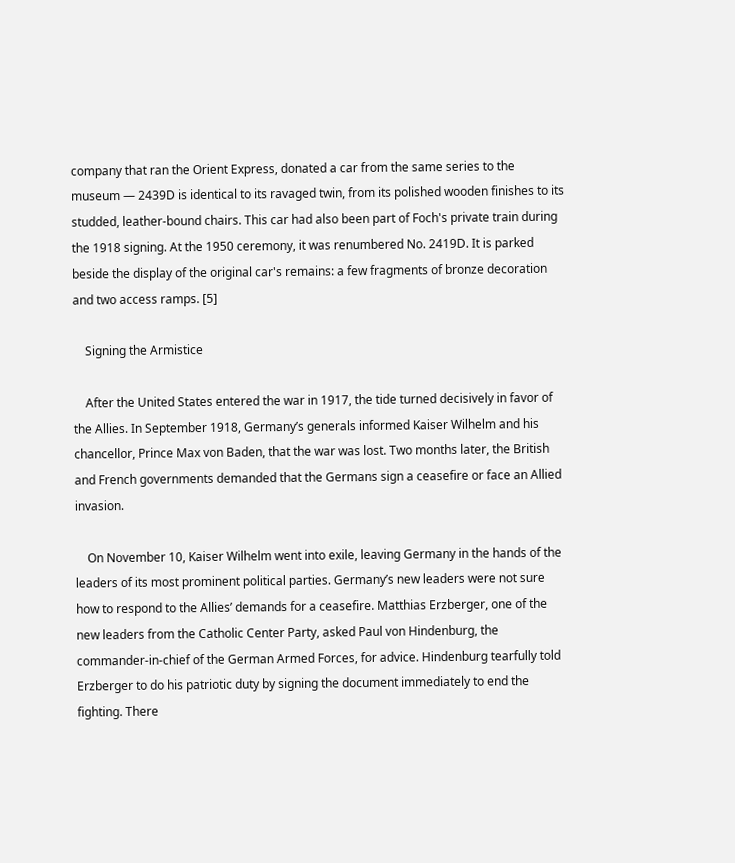company that ran the Orient Express, donated a car from the same series to the museum — 2439D is identical to its ravaged twin, from its polished wooden finishes to its studded, leather-bound chairs. This car had also been part of Foch's private train during the 1918 signing. At the 1950 ceremony, it was renumbered No. 2419D. It is parked beside the display of the original car's remains: a few fragments of bronze decoration and two access ramps. [5]

    Signing the Armistice

    After the United States entered the war in 1917, the tide turned decisively in favor of the Allies. In September 1918, Germany’s generals informed Kaiser Wilhelm and his chancellor, Prince Max von Baden, that the war was lost. Two months later, the British and French governments demanded that the Germans sign a ceasefire or face an Allied invasion.

    On November 10, Kaiser Wilhelm went into exile, leaving Germany in the hands of the leaders of its most prominent political parties. Germany’s new leaders were not sure how to respond to the Allies’ demands for a ceasefire. Matthias Erzberger, one of the new leaders from the Catholic Center Party, asked Paul von Hindenburg, the commander-in-chief of the German Armed Forces, for advice. Hindenburg tearfully told Erzberger to do his patriotic duty by signing the document immediately to end the fighting. There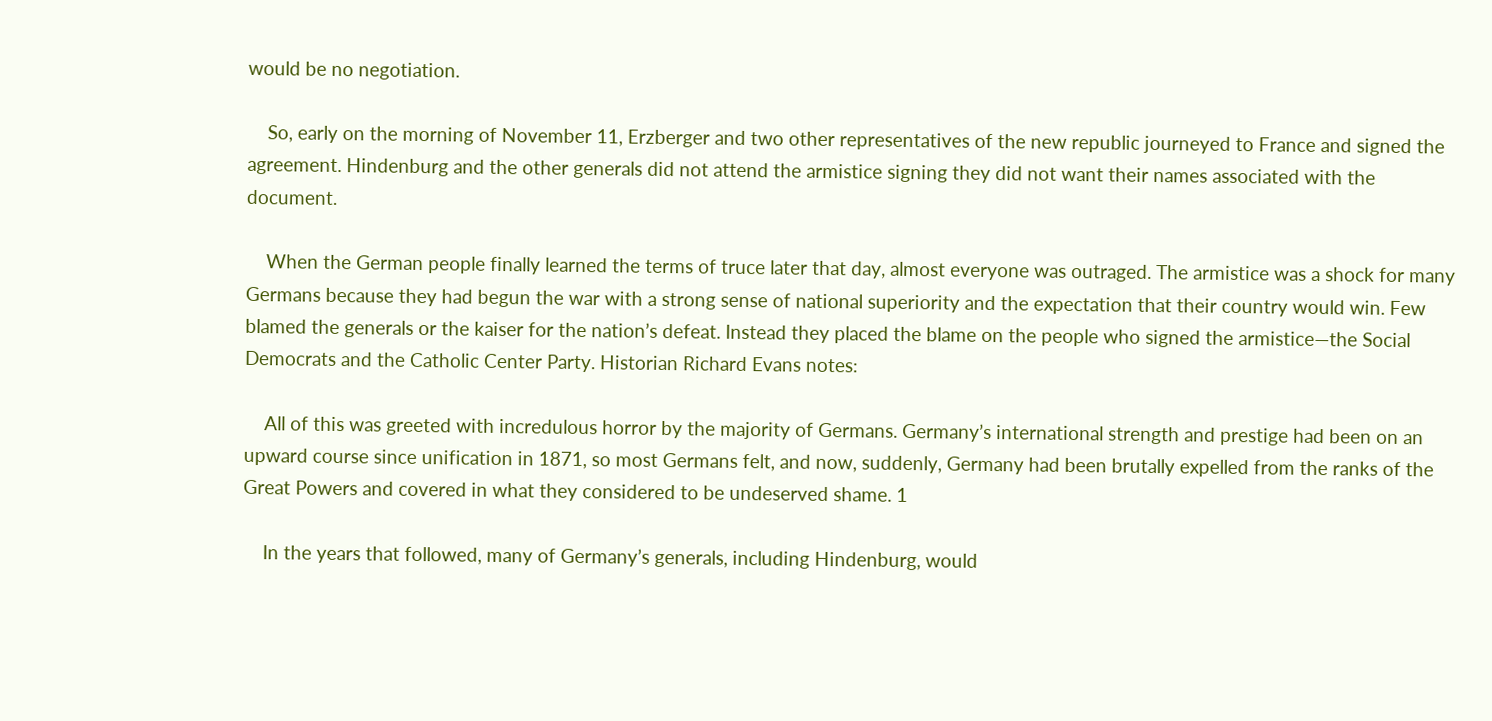would be no negotiation.

    So, early on the morning of November 11, Erzberger and two other representatives of the new republic journeyed to France and signed the agreement. Hindenburg and the other generals did not attend the armistice signing they did not want their names associated with the document.

    When the German people finally learned the terms of truce later that day, almost everyone was outraged. The armistice was a shock for many Germans because they had begun the war with a strong sense of national superiority and the expectation that their country would win. Few blamed the generals or the kaiser for the nation’s defeat. Instead they placed the blame on the people who signed the armistice—the Social Democrats and the Catholic Center Party. Historian Richard Evans notes:

    All of this was greeted with incredulous horror by the majority of Germans. Germany’s international strength and prestige had been on an upward course since unification in 1871, so most Germans felt, and now, suddenly, Germany had been brutally expelled from the ranks of the Great Powers and covered in what they considered to be undeserved shame. 1

    In the years that followed, many of Germany’s generals, including Hindenburg, would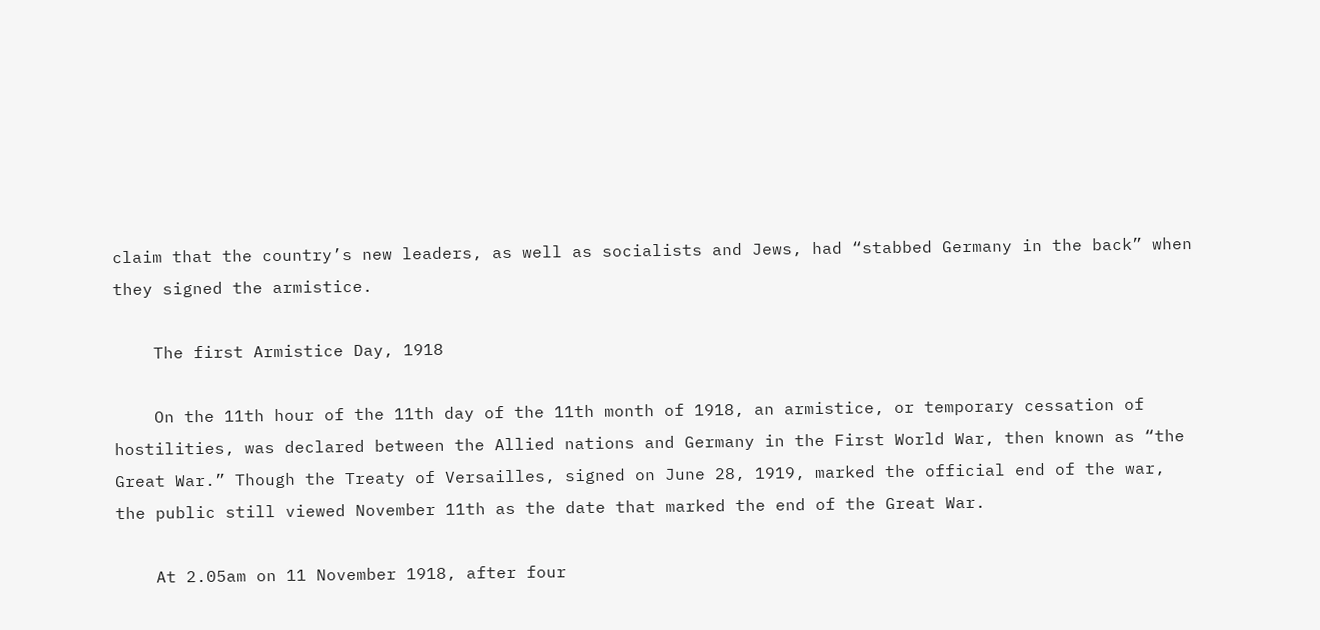claim that the country’s new leaders, as well as socialists and Jews, had “stabbed Germany in the back” when they signed the armistice.

    The first Armistice Day, 1918

    On the 11th hour of the 11th day of the 11th month of 1918, an armistice, or temporary cessation of hostilities, was declared between the Allied nations and Germany in the First World War, then known as “the Great War.” Though the Treaty of Versailles, signed on June 28, 1919, marked the official end of the war, the public still viewed November 11th as the date that marked the end of the Great War.

    At 2.05am on 11 November 1918, after four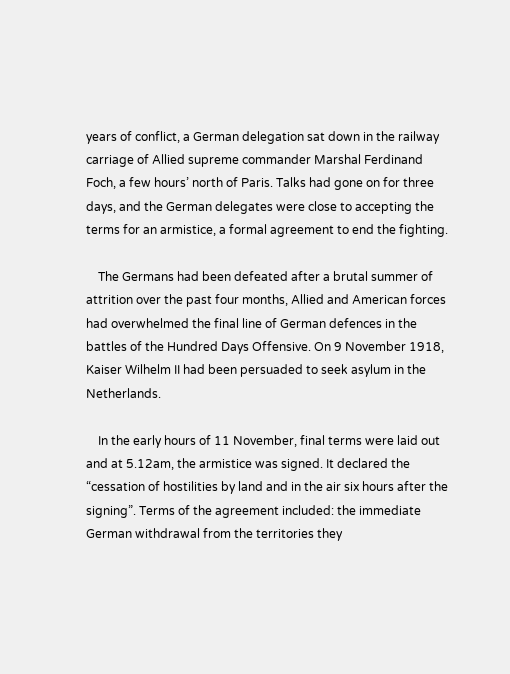years of conflict, a German delegation sat down in the railway carriage of Allied supreme commander Marshal Ferdinand Foch, a few hours’ north of Paris. Talks had gone on for three days, and the German delegates were close to accepting the terms for an armistice, a formal agreement to end the fighting.

    The Germans had been defeated after a brutal summer of attrition over the past four months, Allied and American forces had overwhelmed the final line of German defences in the battles of the Hundred Days Offensive. On 9 November 1918, Kaiser Wilhelm II had been persuaded to seek asylum in the Netherlands.

    In the early hours of 11 November, final terms were laid out and at 5.12am, the armistice was signed. It declared the “cessation of hostilities by land and in the air six hours after the signing”. Terms of the agreement included: the immediate German withdrawal from the territories they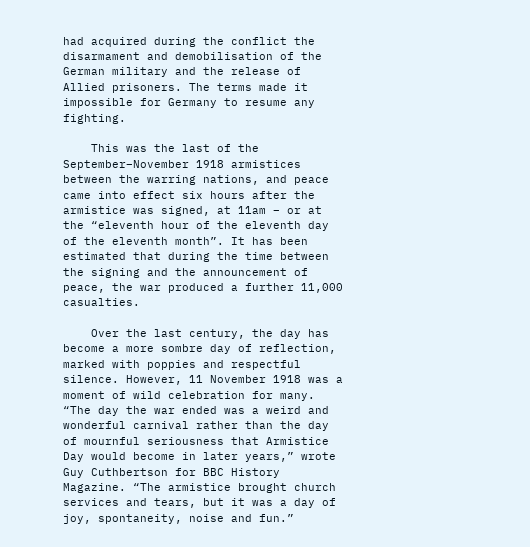had acquired during the conflict the disarmament and demobilisation of the German military and the release of Allied prisoners. The terms made it impossible for Germany to resume any fighting.

    This was the last of the September–November 1918 armistices between the warring nations, and peace came into effect six hours after the armistice was signed, at 11am – or at the “eleventh hour of the eleventh day of the eleventh month”. It has been estimated that during the time between the signing and the announcement of peace, the war produced a further 11,000 casualties.

    Over the last century, the day has become a more sombre day of reflection, marked with poppies and respectful silence. However, 11 November 1918 was a moment of wild celebration for many. “The day the war ended was a weird and wonderful carnival rather than the day of mournful seriousness that Armistice Day would become in later years,” wrote Guy Cuthbertson for BBC History Magazine. “The armistice brought church services and tears, but it was a day of joy, spontaneity, noise and fun.”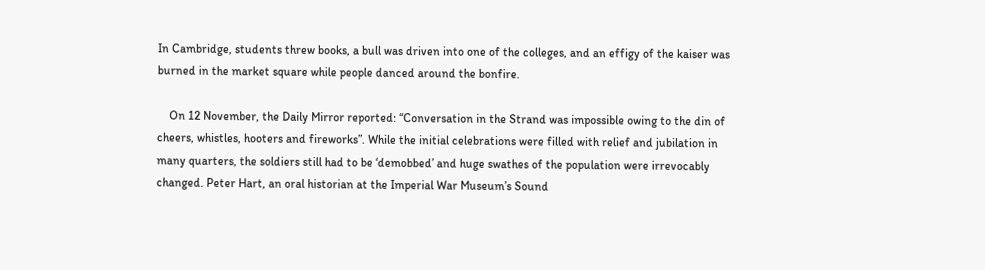In Cambridge, students threw books, a bull was driven into one of the colleges, and an effigy of the kaiser was burned in the market square while people danced around the bonfire.

    On 12 November, the Daily Mirror reported: “Conversation in the Strand was impossible owing to the din of cheers, whistles, hooters and fireworks”. While the initial celebrations were filled with relief and jubilation in many quarters, the soldiers still had to be ‘demobbed’ and huge swathes of the population were irrevocably changed. Peter Hart, an oral historian at the Imperial War Museum’s Sound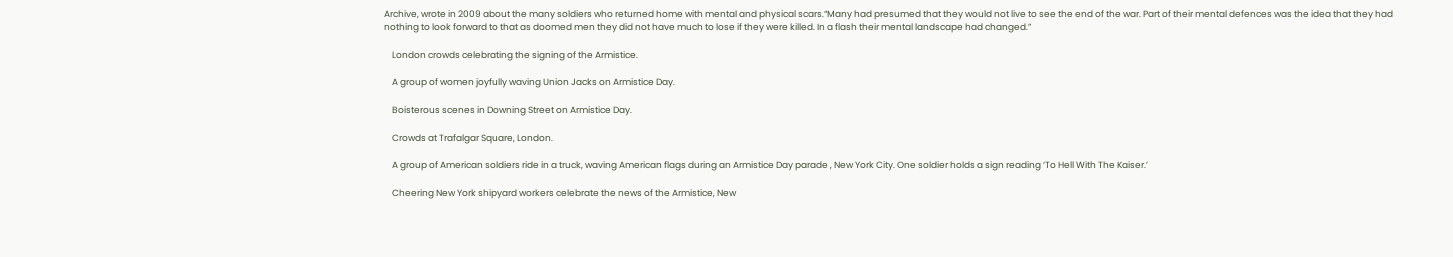Archive, wrote in 2009 about the many soldiers who returned home with mental and physical scars.“Many had presumed that they would not live to see the end of the war. Part of their mental defences was the idea that they had nothing to look forward to that as doomed men they did not have much to lose if they were killed. In a flash their mental landscape had changed.”

    London crowds celebrating the signing of the Armistice.

    A group of women joyfully waving Union Jacks on Armistice Day.

    Boisterous scenes in Downing Street on Armistice Day.

    Crowds at Trafalgar Square, London.

    A group of American soldiers ride in a truck, waving American flags during an Armistice Day parade , New York City. One soldier holds a sign reading ‘To Hell With The Kaiser.’

    Cheering New York shipyard workers celebrate the news of the Armistice, New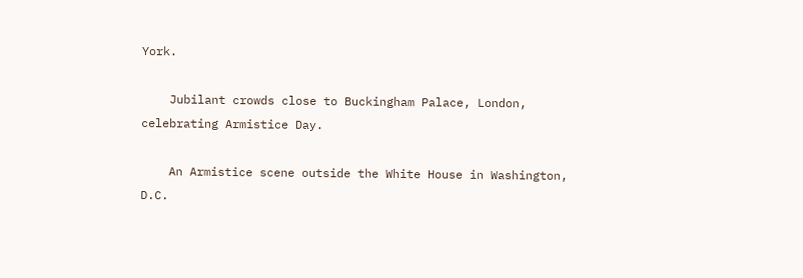York.

    Jubilant crowds close to Buckingham Palace, London, celebrating Armistice Day.

    An Armistice scene outside the White House in Washington, D.C.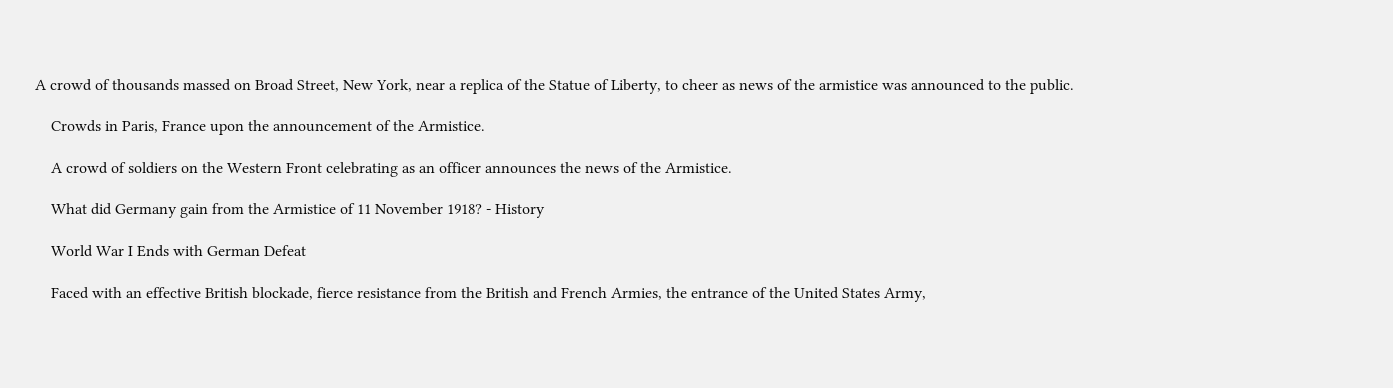A crowd of thousands massed on Broad Street, New York, near a replica of the Statue of Liberty, to cheer as news of the armistice was announced to the public.

    Crowds in Paris, France upon the announcement of the Armistice.

    A crowd of soldiers on the Western Front celebrating as an officer announces the news of the Armistice.

    What did Germany gain from the Armistice of 11 November 1918? - History

    World War I Ends with German Defeat

    Faced with an effective British blockade, fierce resistance from the British and French Armies, the entrance of the United States Army,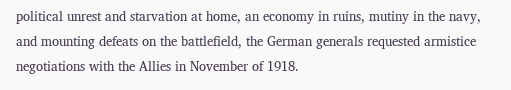political unrest and starvation at home, an economy in ruins, mutiny in the navy, and mounting defeats on the battlefield, the German generals requested armistice negotiations with the Allies in November of 1918.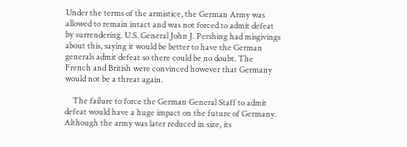Under the terms of the armistice, the German Army was allowed to remain intact and was not forced to admit defeat by surrendering. U.S. General John J. Pershing had misgivings about this, saying it would be better to have the German generals admit defeat so there could be no doubt. The French and British were convinced however that Germany would not be a threat again.

    The failure to force the German General Staff to admit defeat would have a huge impact on the future of Germany. Although the army was later reduced in size, its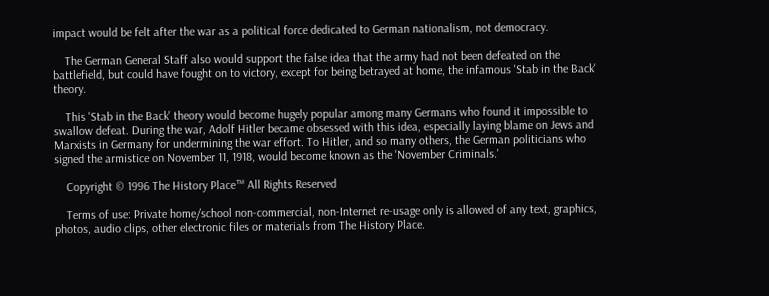impact would be felt after the war as a political force dedicated to German nationalism, not democracy.

    The German General Staff also would support the false idea that the army had not been defeated on the battlefield, but could have fought on to victory, except for being betrayed at home, the infamous 'Stab in the Back' theory.

    This 'Stab in the Back' theory would become hugely popular among many Germans who found it impossible to swallow defeat. During the war, Adolf Hitler became obsessed with this idea, especially laying blame on Jews and Marxists in Germany for undermining the war effort. To Hitler, and so many others, the German politicians who signed the armistice on November 11, 1918, would become known as the 'November Criminals.'

    Copyright © 1996 The History Place™ All Rights Reserved

    Terms of use: Private home/school non-commercial, non-Internet re-usage only is allowed of any text, graphics, photos, audio clips, other electronic files or materials from The History Place.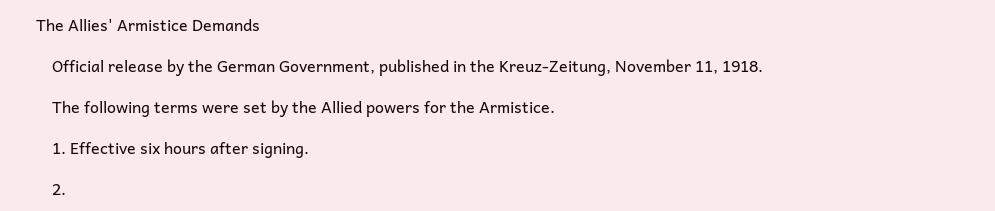The Allies' Armistice Demands

    Official release by the German Government, published in the Kreuz-Zeitung, November 11, 1918.

    The following terms were set by the Allied powers for the Armistice.

    1. Effective six hours after signing.

    2.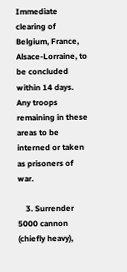Immediate clearing of Belgium, France, Alsace-Lorraine, to be concluded within 14 days. Any troops remaining in these areas to be interned or taken as prisoners of war.

    3. Surrender 5000 cannon (chiefly heavy),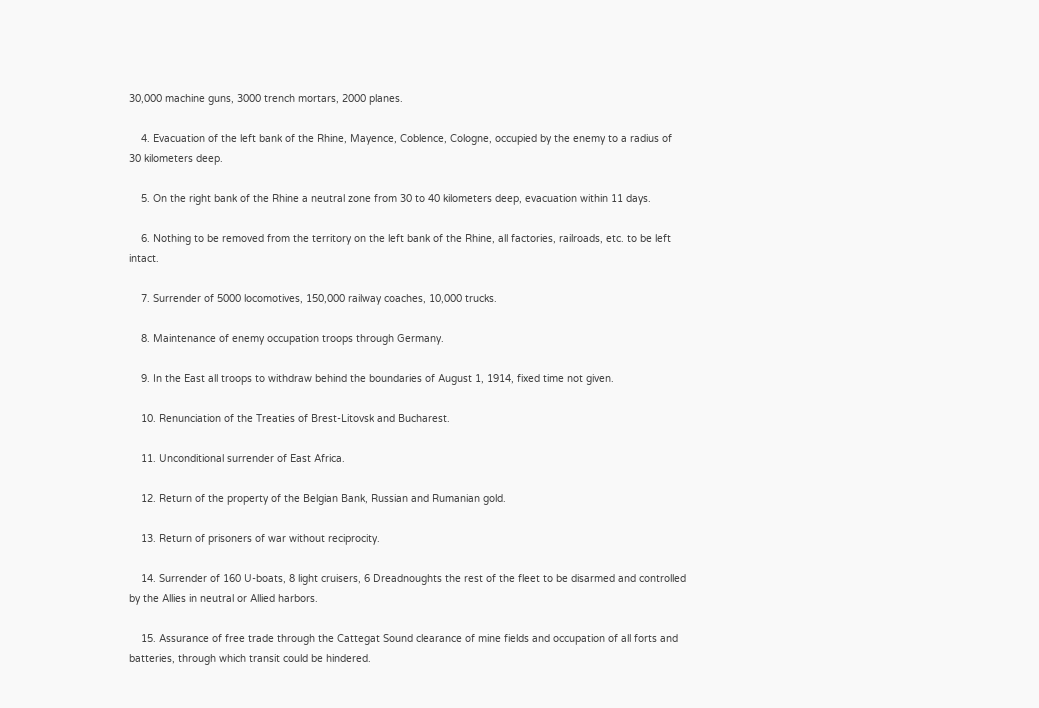30,000 machine guns, 3000 trench mortars, 2000 planes.

    4. Evacuation of the left bank of the Rhine, Mayence, Coblence, Cologne, occupied by the enemy to a radius of 30 kilometers deep.

    5. On the right bank of the Rhine a neutral zone from 30 to 40 kilometers deep, evacuation within 11 days.

    6. Nothing to be removed from the territory on the left bank of the Rhine, all factories, railroads, etc. to be left intact.

    7. Surrender of 5000 locomotives, 150,000 railway coaches, 10,000 trucks.

    8. Maintenance of enemy occupation troops through Germany.

    9. In the East all troops to withdraw behind the boundaries of August 1, 1914, fixed time not given.

    10. Renunciation of the Treaties of Brest-Litovsk and Bucharest.

    11. Unconditional surrender of East Africa.

    12. Return of the property of the Belgian Bank, Russian and Rumanian gold.

    13. Return of prisoners of war without reciprocity.

    14. Surrender of 160 U-boats, 8 light cruisers, 6 Dreadnoughts the rest of the fleet to be disarmed and controlled by the Allies in neutral or Allied harbors.

    15. Assurance of free trade through the Cattegat Sound clearance of mine fields and occupation of all forts and batteries, through which transit could be hindered.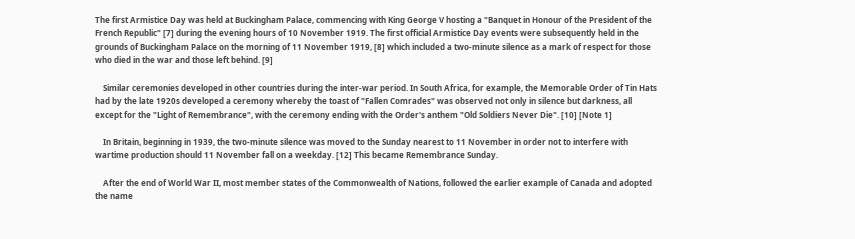The first Armistice Day was held at Buckingham Palace, commencing with King George V hosting a "Banquet in Honour of the President of the French Republic" [7] during the evening hours of 10 November 1919. The first official Armistice Day events were subsequently held in the grounds of Buckingham Palace on the morning of 11 November 1919, [8] which included a two-minute silence as a mark of respect for those who died in the war and those left behind. [9]

    Similar ceremonies developed in other countries during the inter-war period. In South Africa, for example, the Memorable Order of Tin Hats had by the late 1920s developed a ceremony whereby the toast of "Fallen Comrades" was observed not only in silence but darkness, all except for the "Light of Remembrance", with the ceremony ending with the Order's anthem "Old Soldiers Never Die". [10] [Note 1]

    In Britain, beginning in 1939, the two-minute silence was moved to the Sunday nearest to 11 November in order not to interfere with wartime production should 11 November fall on a weekday. [12] This became Remembrance Sunday.

    After the end of World War II, most member states of the Commonwealth of Nations, followed the earlier example of Canada and adopted the name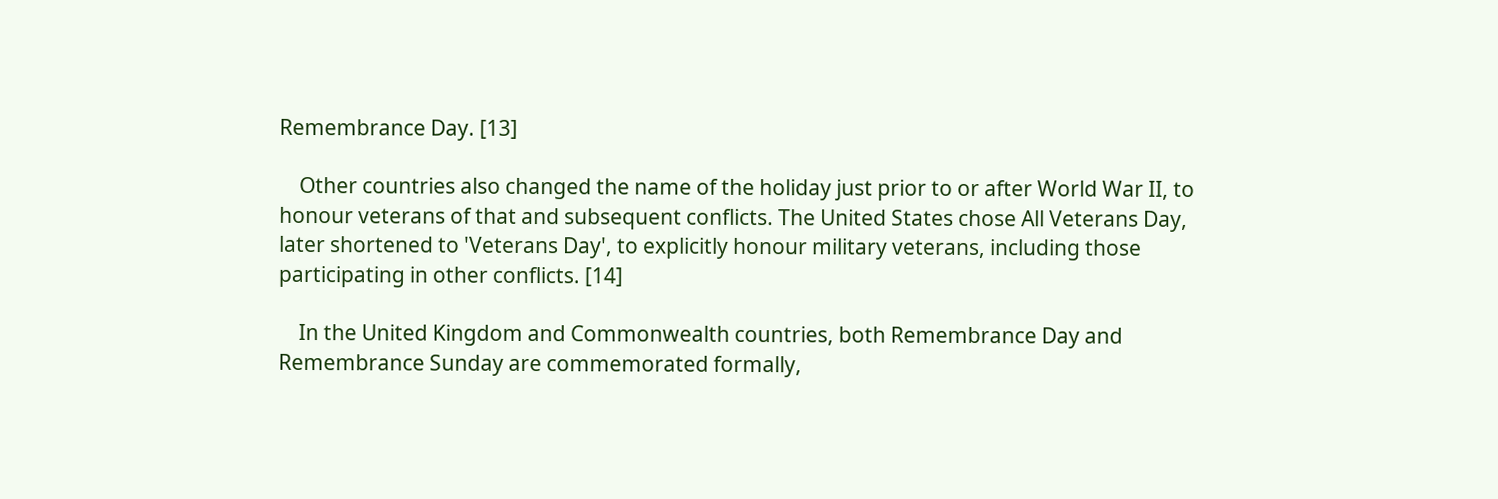Remembrance Day. [13]

    Other countries also changed the name of the holiday just prior to or after World War II, to honour veterans of that and subsequent conflicts. The United States chose All Veterans Day, later shortened to 'Veterans Day', to explicitly honour military veterans, including those participating in other conflicts. [14]

    In the United Kingdom and Commonwealth countries, both Remembrance Day and Remembrance Sunday are commemorated formally,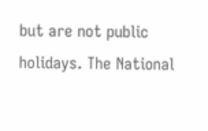but are not public holidays. The National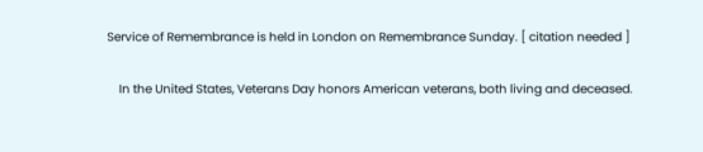Service of Remembrance is held in London on Remembrance Sunday. [ citation needed ]

    In the United States, Veterans Day honors American veterans, both living and deceased.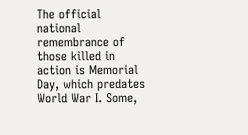The official national remembrance of those killed in action is Memorial Day, which predates World War I. Some,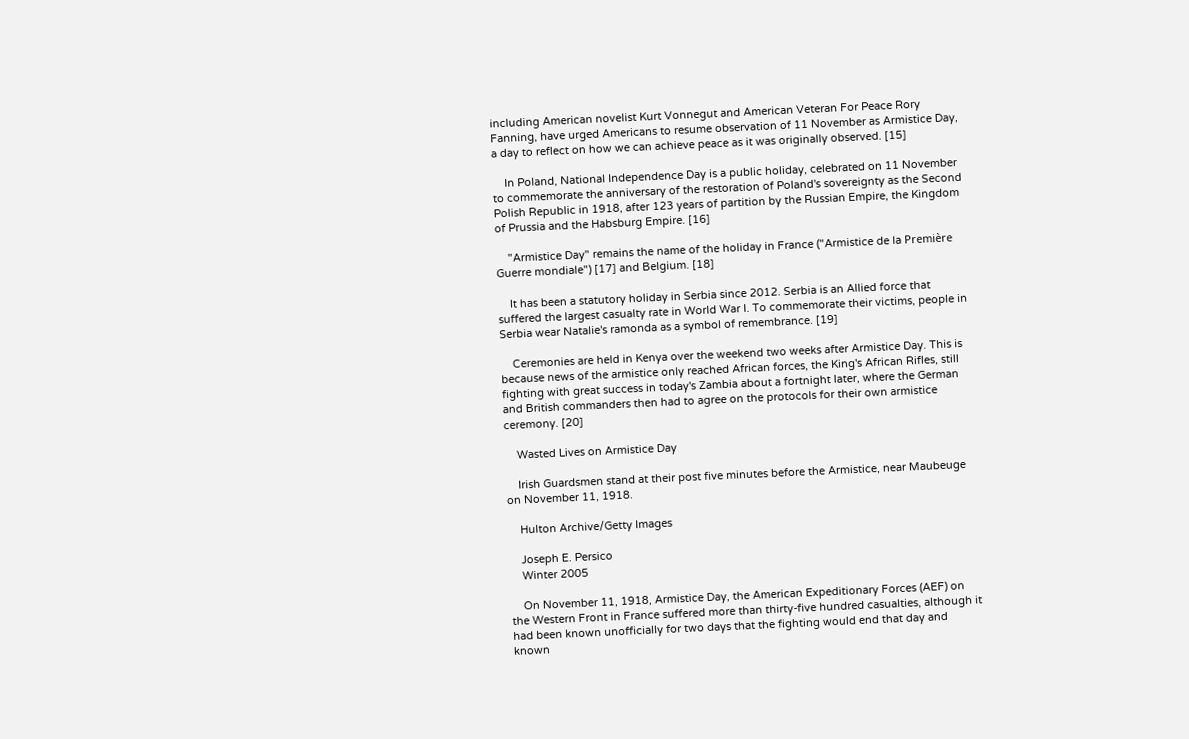including American novelist Kurt Vonnegut and American Veteran For Peace Rory Fanning, have urged Americans to resume observation of 11 November as Armistice Day, a day to reflect on how we can achieve peace as it was originally observed. [15]

    In Poland, National Independence Day is a public holiday, celebrated on 11 November to commemorate the anniversary of the restoration of Poland's sovereignty as the Second Polish Republic in 1918, after 123 years of partition by the Russian Empire, the Kingdom of Prussia and the Habsburg Empire. [16]

    "Armistice Day" remains the name of the holiday in France ("Armistice de la Première Guerre mondiale") [17] and Belgium. [18]

    It has been a statutory holiday in Serbia since 2012. Serbia is an Allied force that suffered the largest casualty rate in World War I. To commemorate their victims, people in Serbia wear Natalie's ramonda as a symbol of remembrance. [19]

    Ceremonies are held in Kenya over the weekend two weeks after Armistice Day. This is because news of the armistice only reached African forces, the King's African Rifles, still fighting with great success in today's Zambia about a fortnight later, where the German and British commanders then had to agree on the protocols for their own armistice ceremony. [20]

    Wasted Lives on Armistice Day

    Irish Guardsmen stand at their post five minutes before the Armistice, near Maubeuge on November 11, 1918.

    Hulton Archive/Getty Images

    Joseph E. Persico
    Winter 2005

    On November 11, 1918, Armistice Day, the American Expeditionary Forces (AEF) on the Western Front in France suffered more than thirty-five hundred casualties, although it had been known unofficially for two days that the fighting would end that day and known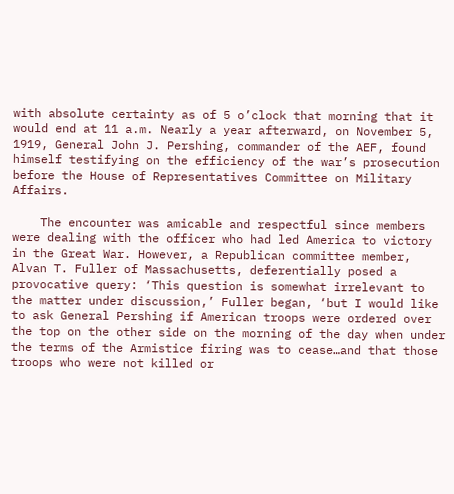with absolute certainty as of 5 o’clock that morning that it would end at 11 a.m. Nearly a year afterward, on November 5, 1919, General John J. Pershing, commander of the AEF, found himself testifying on the efficiency of the war’s prosecution before the House of Representatives Committee on Military Affairs.

    The encounter was amicable and respectful since members were dealing with the officer who had led America to victory in the Great War. However, a Republican committee member, Alvan T. Fuller of Massachusetts, deferentially posed a provocative query: ‘This question is somewhat irrelevant to the matter under discussion,’ Fuller began, ‘but I would like to ask General Pershing if American troops were ordered over the top on the other side on the morning of the day when under the terms of the Armistice firing was to cease…and that those troops who were not killed or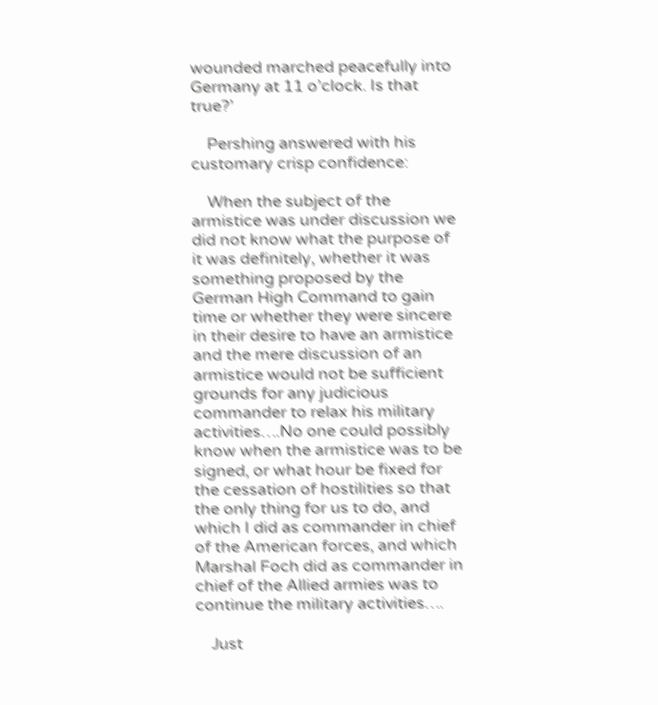wounded marched peacefully into Germany at 11 o’clock. Is that true?’

    Pershing answered with his customary crisp confidence:

    When the subject of the armistice was under discussion we did not know what the purpose of it was definitely, whether it was something proposed by the German High Command to gain time or whether they were sincere in their desire to have an armistice and the mere discussion of an armistice would not be sufficient grounds for any judicious commander to relax his military activities….No one could possibly know when the armistice was to be signed, or what hour be fixed for the cessation of hostilities so that the only thing for us to do, and which I did as commander in chief of the American forces, and which Marshal Foch did as commander in chief of the Allied armies was to continue the military activities….

    Just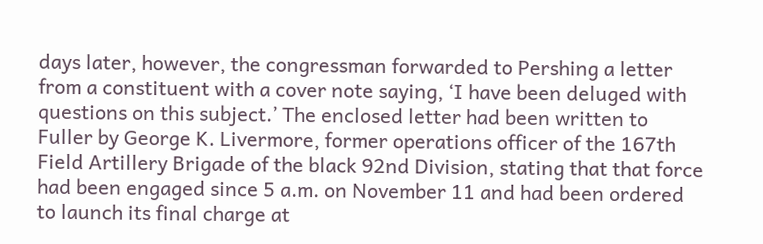days later, however, the congressman forwarded to Pershing a letter from a constituent with a cover note saying, ‘I have been deluged with questions on this subject.’ The enclosed letter had been written to Fuller by George K. Livermore, former operations officer of the 167th Field Artillery Brigade of the black 92nd Division, stating that that force had been engaged since 5 a.m. on November 11 and had been ordered to launch its final charge at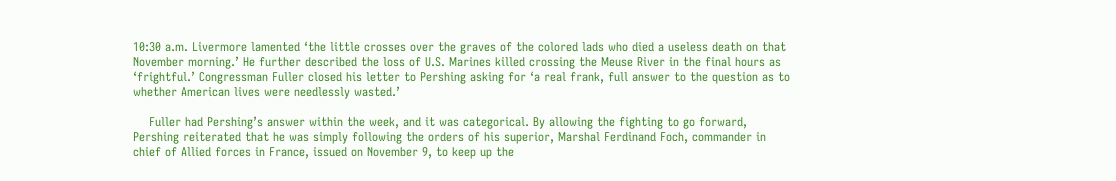10:30 a.m. Livermore lamented ‘the little crosses over the graves of the colored lads who died a useless death on that November morning.’ He further described the loss of U.S. Marines killed crossing the Meuse River in the final hours as ‘frightful.’ Congressman Fuller closed his letter to Pershing asking for ‘a real frank, full answer to the question as to whether American lives were needlessly wasted.’

    Fuller had Pershing’s answer within the week, and it was categorical. By allowing the fighting to go forward, Pershing reiterated that he was simply following the orders of his superior, Marshal Ferdinand Foch, commander in chief of Allied forces in France, issued on November 9, to keep up the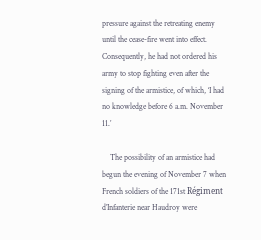pressure against the retreating enemy until the cease-fire went into effect. Consequently, he had not ordered his army to stop fighting even after the signing of the armistice, of which, ‘I had no knowledge before 6 a.m. November 11.’

    The possibility of an armistice had begun the evening of November 7 when French soldiers of the 171st Régiment d’Infanterie near Haudroy were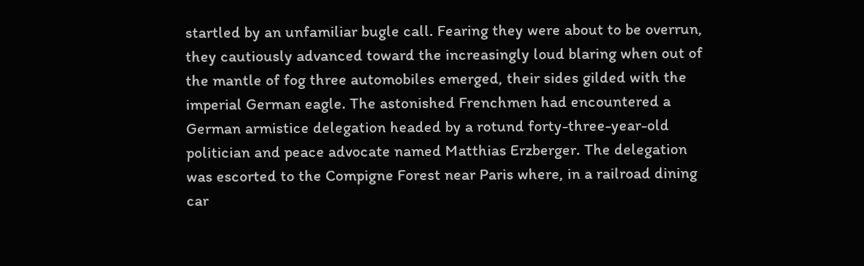startled by an unfamiliar bugle call. Fearing they were about to be overrun, they cautiously advanced toward the increasingly loud blaring when out of the mantle of fog three automobiles emerged, their sides gilded with the imperial German eagle. The astonished Frenchmen had encountered a German armistice delegation headed by a rotund forty-three-year-old politician and peace advocate named Matthias Erzberger. The delegation was escorted to the Compigne Forest near Paris where, in a railroad dining car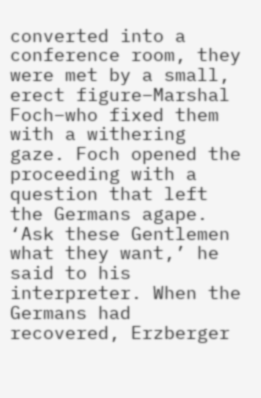converted into a conference room, they were met by a small, erect figure–Marshal Foch–who fixed them with a withering gaze. Foch opened the proceeding with a question that left the Germans agape. ‘Ask these Gentlemen what they want,’ he said to his interpreter. When the Germans had recovered, Erzberger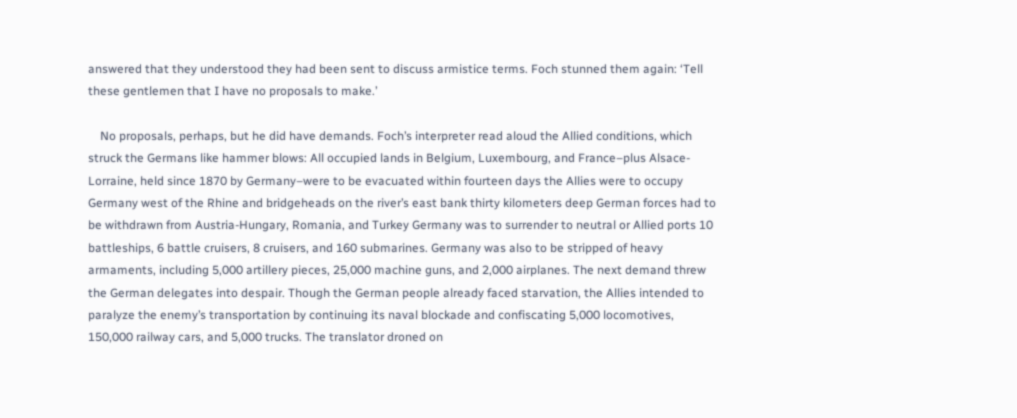answered that they understood they had been sent to discuss armistice terms. Foch stunned them again: ‘Tell these gentlemen that I have no proposals to make.’

    No proposals, perhaps, but he did have demands. Foch’s interpreter read aloud the Allied conditions, which struck the Germans like hammer blows: All occupied lands in Belgium, Luxembourg, and France–plus Alsace-Lorraine, held since 1870 by Germany–were to be evacuated within fourteen days the Allies were to occupy Germany west of the Rhine and bridgeheads on the river’s east bank thirty kilometers deep German forces had to be withdrawn from Austria-Hungary, Romania, and Turkey Germany was to surrender to neutral or Allied ports 10 battleships, 6 battle cruisers, 8 cruisers, and 160 submarines. Germany was also to be stripped of heavy armaments, including 5,000 artillery pieces, 25,000 machine guns, and 2,000 airplanes. The next demand threw the German delegates into despair. Though the German people already faced starvation, the Allies intended to paralyze the enemy’s transportation by continuing its naval blockade and confiscating 5,000 locomotives, 150,000 railway cars, and 5,000 trucks. The translator droned on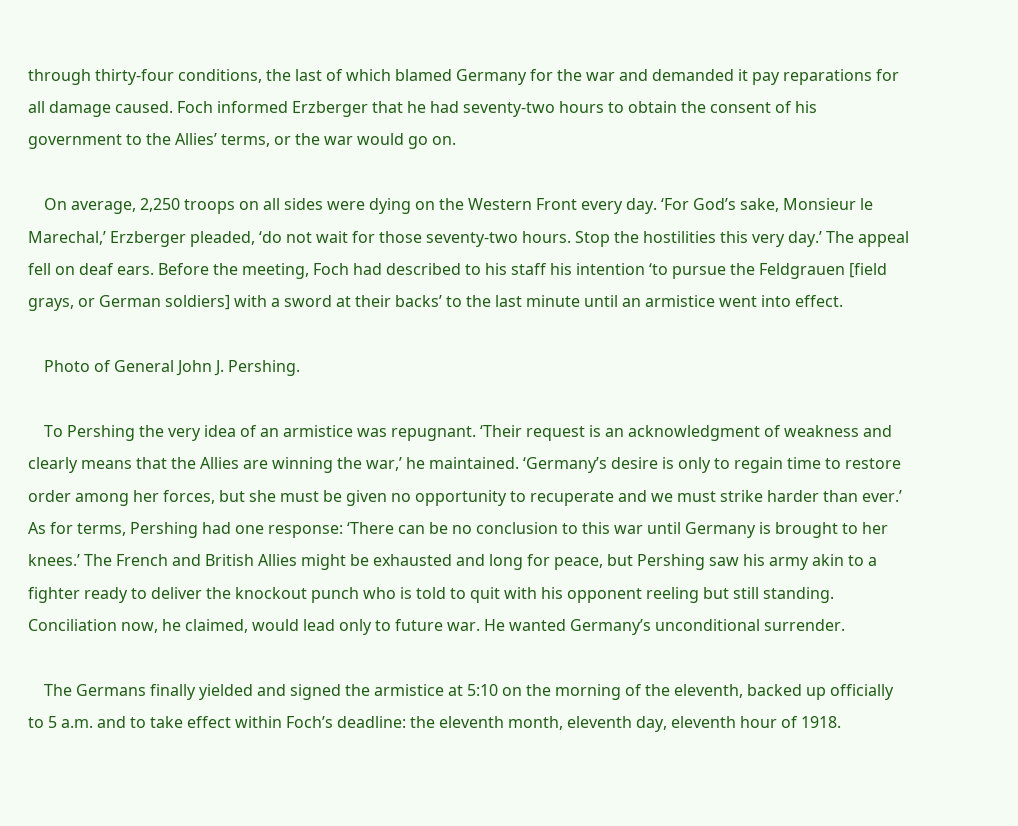through thirty-four conditions, the last of which blamed Germany for the war and demanded it pay reparations for all damage caused. Foch informed Erzberger that he had seventy-two hours to obtain the consent of his government to the Allies’ terms, or the war would go on.

    On average, 2,250 troops on all sides were dying on the Western Front every day. ‘For God’s sake, Monsieur le Marechal,’ Erzberger pleaded, ‘do not wait for those seventy-two hours. Stop the hostilities this very day.’ The appeal fell on deaf ears. Before the meeting, Foch had described to his staff his intention ‘to pursue the Feldgrauen [field grays, or German soldiers] with a sword at their backs’ to the last minute until an armistice went into effect.

    Photo of General John J. Pershing.

    To Pershing the very idea of an armistice was repugnant. ‘Their request is an acknowledgment of weakness and clearly means that the Allies are winning the war,’ he maintained. ‘Germany’s desire is only to regain time to restore order among her forces, but she must be given no opportunity to recuperate and we must strike harder than ever.’ As for terms, Pershing had one response: ‘There can be no conclusion to this war until Germany is brought to her knees.’ The French and British Allies might be exhausted and long for peace, but Pershing saw his army akin to a fighter ready to deliver the knockout punch who is told to quit with his opponent reeling but still standing. Conciliation now, he claimed, would lead only to future war. He wanted Germany’s unconditional surrender.

    The Germans finally yielded and signed the armistice at 5:10 on the morning of the eleventh, backed up officially to 5 a.m. and to take effect within Foch’s deadline: the eleventh month, eleventh day, eleventh hour of 1918.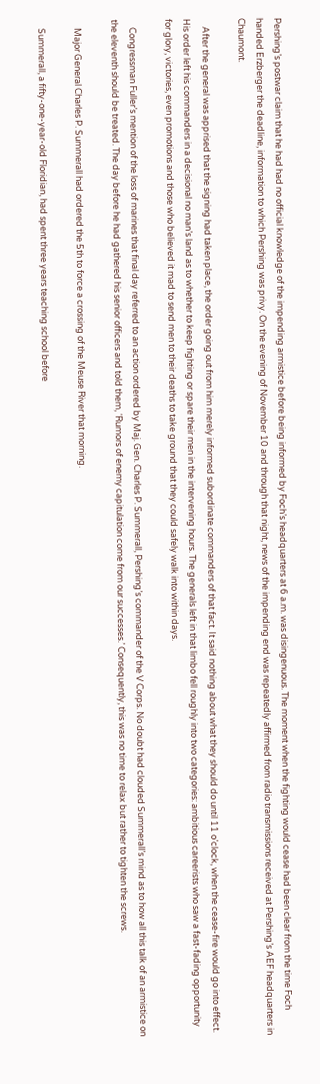Pershing’s postwar claim that he had had no official knowledge of the impending armistice before being informed by Foch’s headquarters at 6 a.m. was disingenuous. The moment when the fighting would cease had been clear from the time Foch handed Erzberger the deadline, information to which Pershing was privy. On the evening of November 10 and through that night, news of the impending end was repeatedly affirmed from radio transmissions received at Pershing’s AEF headquarters in Chaumont.

    After the general was apprised that the signing had taken place, the order going out from him merely informed subordinate commanders of that fact. It said nothing about what they should do until 11 o’clock, when the cease-fire would go into effect. His order left his commanders in a decisional no man’s land as to whether to keep fighting or spare their men in the intervening hours. The generals left in that limbo fell roughly into two categories: ambitious careerists who saw a fast-fading opportunity for glory, victories, even promotions and those who believed it mad to send men to their deaths to take ground that they could safely walk into within days.

    Congressman Fuller’s mention of the loss of marines that final day referred to an action ordered by Maj. Gen. Charles P. Summerall, Pershing’s commander of the V Corps. No doubt had clouded Summerall’s mind as to how all this talk of an armistice on the eleventh should be treated. The day before he had gathered his senior officers and told them, ‘Rumors of enemy capitulation come from our successes.’ Consequently, this was no time to relax but rather to tighten the screws.

    Major General Charles P. Summerall had ordered the 5th to force a crossing of the Meuse River that morning.

    Summerall, a fifty-one-year-old Floridian, had spent three years teaching school before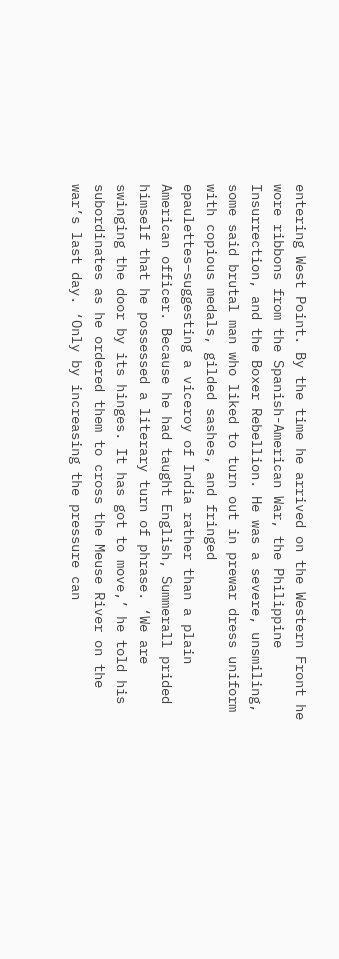entering West Point. By the time he arrived on the Western Front he wore ribbons from the Spanish-American War, the Philippine Insurrection, and the Boxer Rebellion. He was a severe, unsmiling, some said brutal man who liked to turn out in prewar dress uniform with copious medals, gilded sashes, and fringed epaulettes–suggesting a viceroy of India rather than a plain American officer. Because he had taught English, Summerall prided himself that he possessed a literary turn of phrase. ‘We are swinging the door by its hinges. It has got to move,’ he told his subordinates as he ordered them to cross the Meuse River on the war’s last day. ‘Only by increasing the pressure can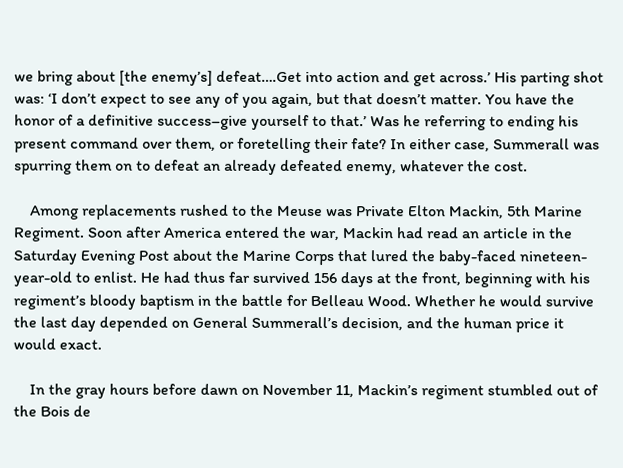we bring about [the enemy’s] defeat….Get into action and get across.’ His parting shot was: ‘I don’t expect to see any of you again, but that doesn’t matter. You have the honor of a definitive success–give yourself to that.’ Was he referring to ending his present command over them, or foretelling their fate? In either case, Summerall was spurring them on to defeat an already defeated enemy, whatever the cost.

    Among replacements rushed to the Meuse was Private Elton Mackin, 5th Marine Regiment. Soon after America entered the war, Mackin had read an article in the Saturday Evening Post about the Marine Corps that lured the baby-faced nineteen-year-old to enlist. He had thus far survived 156 days at the front, beginning with his regiment’s bloody baptism in the battle for Belleau Wood. Whether he would survive the last day depended on General Summerall’s decision, and the human price it would exact.

    In the gray hours before dawn on November 11, Mackin’s regiment stumbled out of the Bois de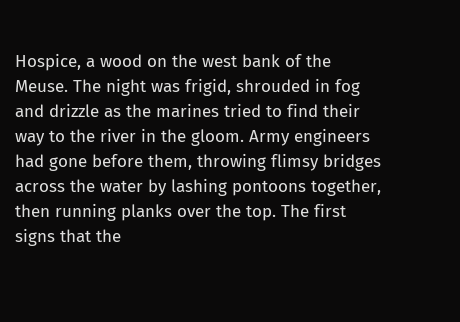Hospice, a wood on the west bank of the Meuse. The night was frigid, shrouded in fog and drizzle as the marines tried to find their way to the river in the gloom. Army engineers had gone before them, throwing flimsy bridges across the water by lashing pontoons together, then running planks over the top. The first signs that the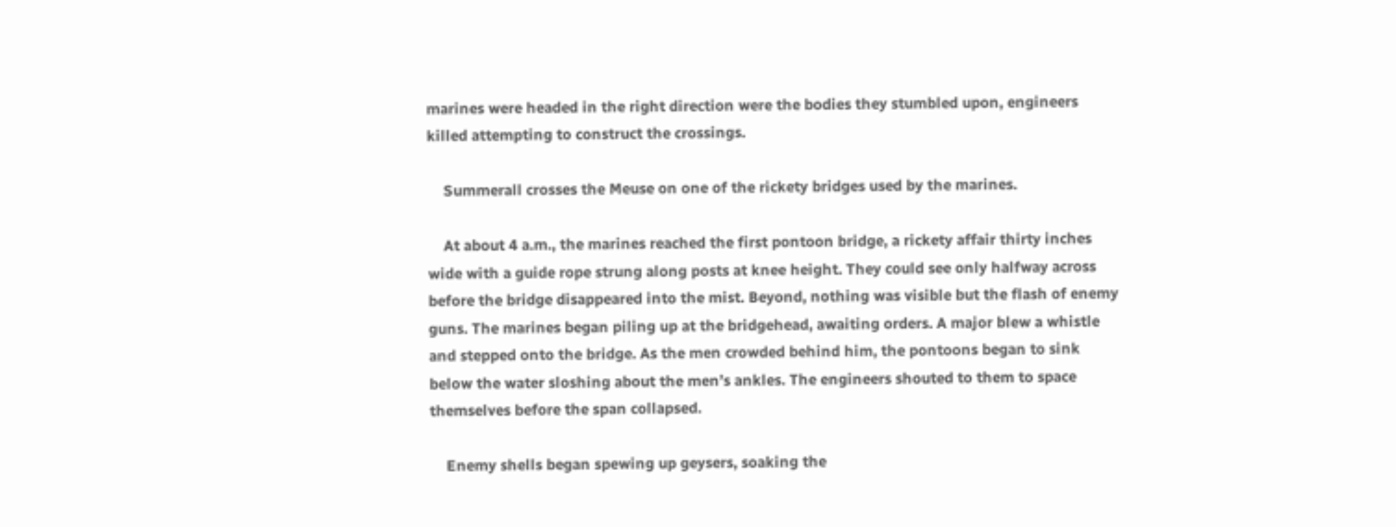marines were headed in the right direction were the bodies they stumbled upon, engineers killed attempting to construct the crossings.

    Summerall crosses the Meuse on one of the rickety bridges used by the marines.

    At about 4 a.m., the marines reached the first pontoon bridge, a rickety affair thirty inches wide with a guide rope strung along posts at knee height. They could see only halfway across before the bridge disappeared into the mist. Beyond, nothing was visible but the flash of enemy guns. The marines began piling up at the bridgehead, awaiting orders. A major blew a whistle and stepped onto the bridge. As the men crowded behind him, the pontoons began to sink below the water sloshing about the men’s ankles. The engineers shouted to them to space themselves before the span collapsed.

    Enemy shells began spewing up geysers, soaking the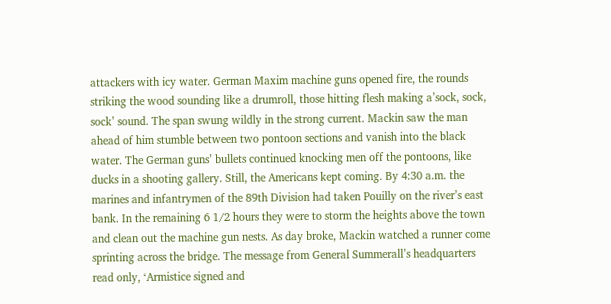attackers with icy water. German Maxim machine guns opened fire, the rounds striking the wood sounding like a drumroll, those hitting flesh making a’sock, sock, sock’ sound. The span swung wildly in the strong current. Mackin saw the man ahead of him stumble between two pontoon sections and vanish into the black water. The German guns’ bullets continued knocking men off the pontoons, like ducks in a shooting gallery. Still, the Americans kept coming. By 4:30 a.m. the marines and infantrymen of the 89th Division had taken Pouilly on the river’s east bank. In the remaining 6 1/2 hours they were to storm the heights above the town and clean out the machine gun nests. As day broke, Mackin watched a runner come sprinting across the bridge. The message from General Summerall’s headquarters read only, ‘Armistice signed and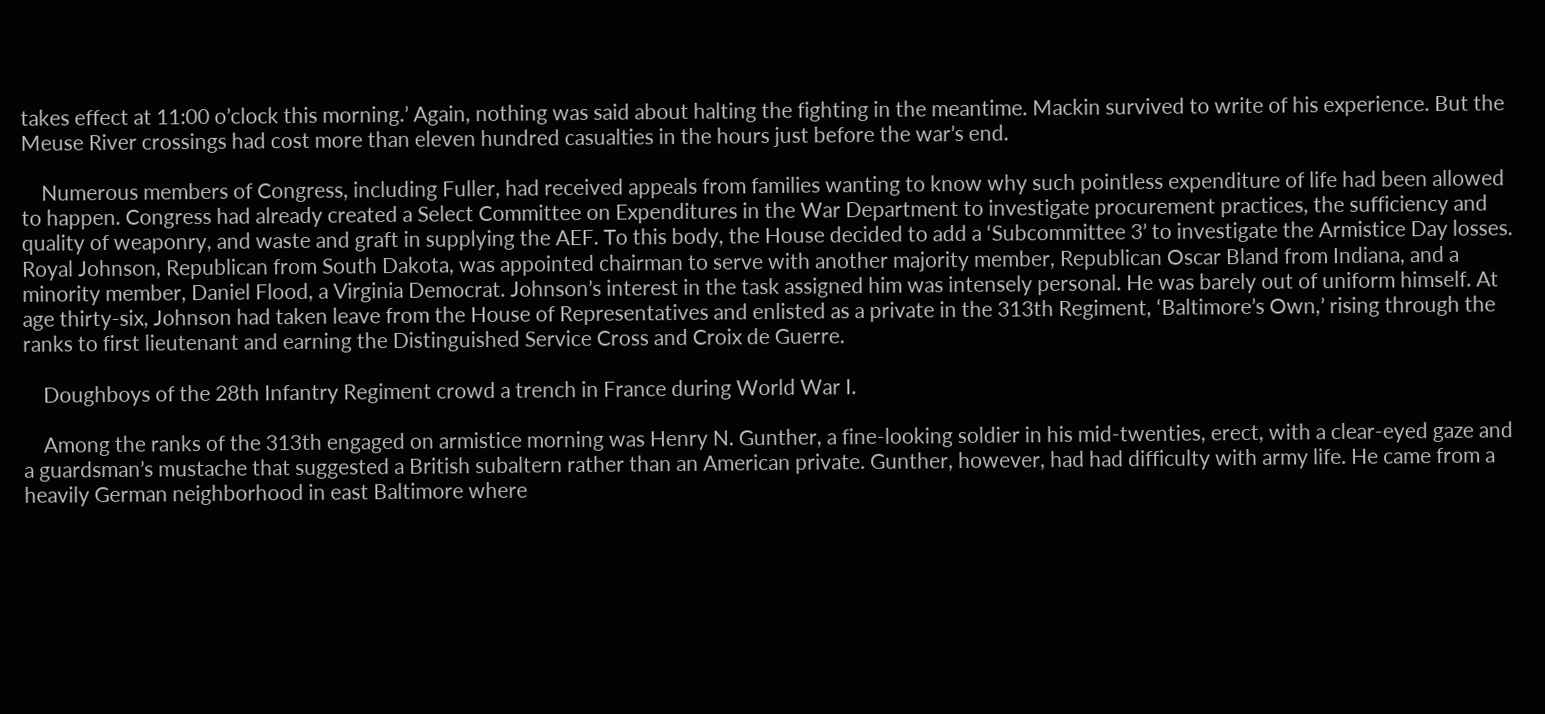takes effect at 11:00 o’clock this morning.’ Again, nothing was said about halting the fighting in the meantime. Mackin survived to write of his experience. But the Meuse River crossings had cost more than eleven hundred casualties in the hours just before the war’s end.

    Numerous members of Congress, including Fuller, had received appeals from families wanting to know why such pointless expenditure of life had been allowed to happen. Congress had already created a Select Committee on Expenditures in the War Department to investigate procurement practices, the sufficiency and quality of weaponry, and waste and graft in supplying the AEF. To this body, the House decided to add a ‘Subcommittee 3’ to investigate the Armistice Day losses. Royal Johnson, Republican from South Dakota, was appointed chairman to serve with another majority member, Republican Oscar Bland from Indiana, and a minority member, Daniel Flood, a Virginia Democrat. Johnson’s interest in the task assigned him was intensely personal. He was barely out of uniform himself. At age thirty-six, Johnson had taken leave from the House of Representatives and enlisted as a private in the 313th Regiment, ‘Baltimore’s Own,’ rising through the ranks to first lieutenant and earning the Distinguished Service Cross and Croix de Guerre.

    Doughboys of the 28th Infantry Regiment crowd a trench in France during World War I.

    Among the ranks of the 313th engaged on armistice morning was Henry N. Gunther, a fine-looking soldier in his mid-twenties, erect, with a clear-eyed gaze and a guardsman’s mustache that suggested a British subaltern rather than an American private. Gunther, however, had had difficulty with army life. He came from a heavily German neighborhood in east Baltimore where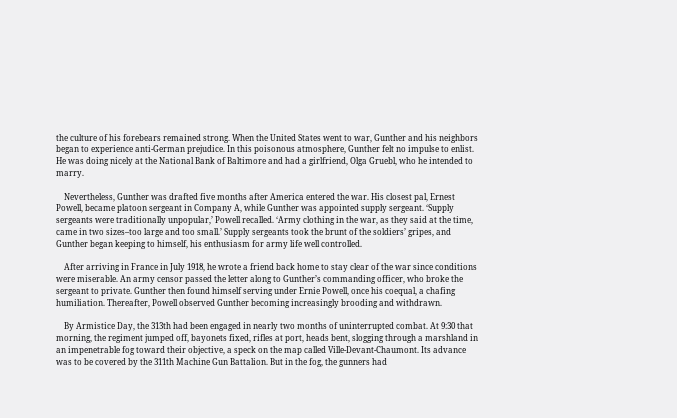the culture of his forebears remained strong. When the United States went to war, Gunther and his neighbors began to experience anti-German prejudice. In this poisonous atmosphere, Gunther felt no impulse to enlist. He was doing nicely at the National Bank of Baltimore and had a girlfriend, Olga Gruebl, who he intended to marry.

    Nevertheless, Gunther was drafted five months after America entered the war. His closest pal, Ernest Powell, became platoon sergeant in Company A, while Gunther was appointed supply sergeant. ‘Supply sergeants were traditionally unpopular,’ Powell recalled. ‘Army clothing in the war, as they said at the time, came in two sizes–too large and too small.’ Supply sergeants took the brunt of the soldiers’ gripes, and Gunther began keeping to himself, his enthusiasm for army life well controlled.

    After arriving in France in July 1918, he wrote a friend back home to stay clear of the war since conditions were miserable. An army censor passed the letter along to Gunther’s commanding officer, who broke the sergeant to private. Gunther then found himself serving under Ernie Powell, once his coequal, a chafing humiliation. Thereafter, Powell observed Gunther becoming increasingly brooding and withdrawn.

    By Armistice Day, the 313th had been engaged in nearly two months of uninterrupted combat. At 9:30 that morning, the regiment jumped off, bayonets fixed, rifles at port, heads bent, slogging through a marshland in an impenetrable fog toward their objective, a speck on the map called Ville-Devant-Chaumont. Its advance was to be covered by the 311th Machine Gun Battalion. But in the fog, the gunners had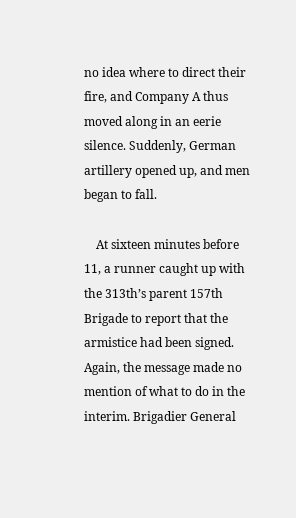no idea where to direct their fire, and Company A thus moved along in an eerie silence. Suddenly, German artillery opened up, and men began to fall.

    At sixteen minutes before 11, a runner caught up with the 313th’s parent 157th Brigade to report that the armistice had been signed. Again, the message made no mention of what to do in the interim. Brigadier General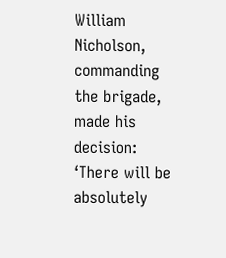William Nicholson, commanding the brigade, made his decision: ‘There will be absolutely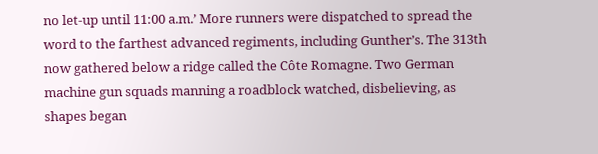no let-up until 11:00 a.m.’ More runners were dispatched to spread the word to the farthest advanced regiments, including Gunther’s. The 313th now gathered below a ridge called the Côte Romagne. Two German machine gun squads manning a roadblock watched, disbelieving, as shapes began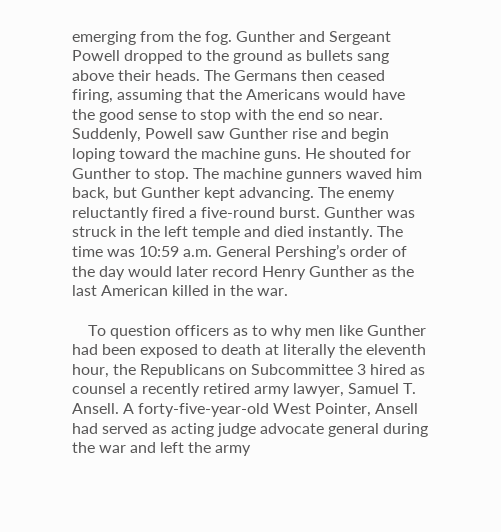emerging from the fog. Gunther and Sergeant Powell dropped to the ground as bullets sang above their heads. The Germans then ceased firing, assuming that the Americans would have the good sense to stop with the end so near. Suddenly, Powell saw Gunther rise and begin loping toward the machine guns. He shouted for Gunther to stop. The machine gunners waved him back, but Gunther kept advancing. The enemy reluctantly fired a five-round burst. Gunther was struck in the left temple and died instantly. The time was 10:59 a.m. General Pershing’s order of the day would later record Henry Gunther as the last American killed in the war.

    To question officers as to why men like Gunther had been exposed to death at literally the eleventh hour, the Republicans on Subcommittee 3 hired as counsel a recently retired army lawyer, Samuel T. Ansell. A forty-five-year-old West Pointer, Ansell had served as acting judge advocate general during the war and left the army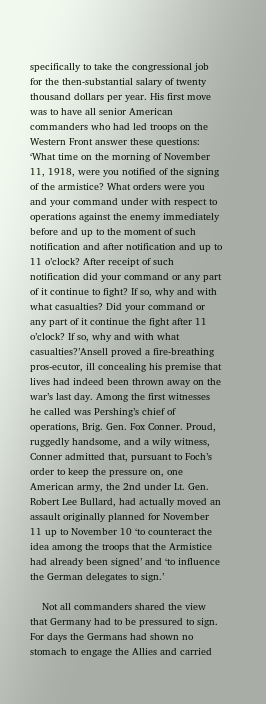specifically to take the congressional job for the then-substantial salary of twenty thousand dollars per year. His first move was to have all senior American commanders who had led troops on the Western Front answer these questions: ‘What time on the morning of November 11, 1918, were you notified of the signing of the armistice? What orders were you and your command under with respect to operations against the enemy immediately before and up to the moment of such notification and after notification and up to 11 o’clock? After receipt of such notification did your command or any part of it continue to fight? If so, why and with what casualties? Did your command or any part of it continue the fight after 11 o’clock? If so, why and with what casualties?’Ansell proved a fire-breathing pros-ecutor, ill concealing his premise that lives had indeed been thrown away on the war’s last day. Among the first witnesses he called was Pershing’s chief of operations, Brig. Gen. Fox Conner. Proud, ruggedly handsome, and a wily witness, Conner admitted that, pursuant to Foch’s order to keep the pressure on, one American army, the 2nd under Lt. Gen. Robert Lee Bullard, had actually moved an assault originally planned for November 11 up to November 10 ‘to counteract the idea among the troops that the Armistice had already been signed’ and ‘to influence the German delegates to sign.’

    Not all commanders shared the view that Germany had to be pressured to sign. For days the Germans had shown no stomach to engage the Allies and carried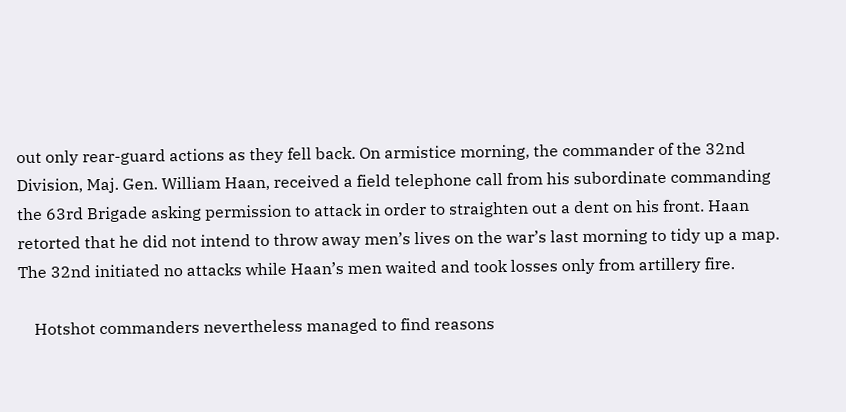out only rear-guard actions as they fell back. On armistice morning, the commander of the 32nd Division, Maj. Gen. William Haan, received a field telephone call from his subordinate commanding the 63rd Brigade asking permission to attack in order to straighten out a dent on his front. Haan retorted that he did not intend to throw away men’s lives on the war’s last morning to tidy up a map. The 32nd initiated no attacks while Haan’s men waited and took losses only from artillery fire.

    Hotshot commanders nevertheless managed to find reasons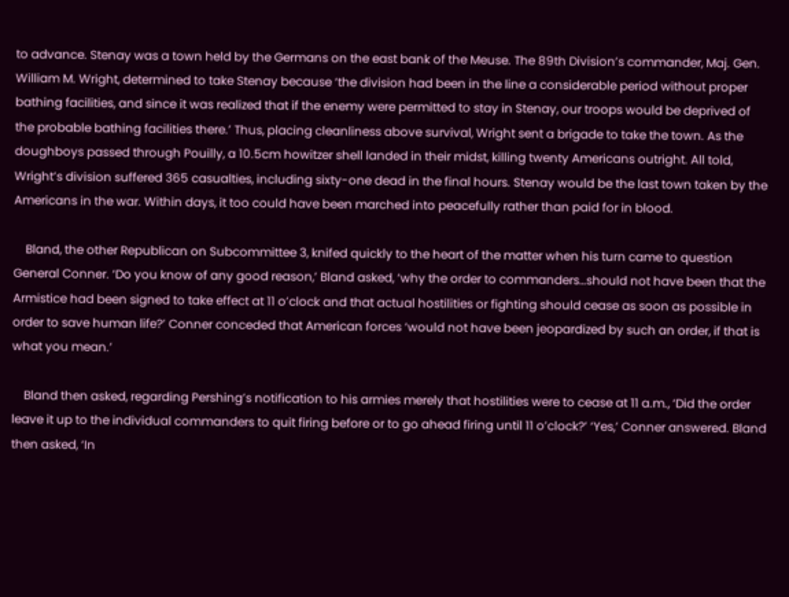to advance. Stenay was a town held by the Germans on the east bank of the Meuse. The 89th Division’s commander, Maj. Gen. William M. Wright, determined to take Stenay because ‘the division had been in the line a considerable period without proper bathing facilities, and since it was realized that if the enemy were permitted to stay in Stenay, our troops would be deprived of the probable bathing facilities there.’ Thus, placing cleanliness above survival, Wright sent a brigade to take the town. As the doughboys passed through Pouilly, a 10.5cm howitzer shell landed in their midst, killing twenty Americans outright. All told, Wright’s division suffered 365 casualties, including sixty-one dead in the final hours. Stenay would be the last town taken by the Americans in the war. Within days, it too could have been marched into peacefully rather than paid for in blood.

    Bland, the other Republican on Subcommittee 3, knifed quickly to the heart of the matter when his turn came to question General Conner. ‘Do you know of any good reason,’ Bland asked, ‘why the order to commanders…should not have been that the Armistice had been signed to take effect at 11 o’clock and that actual hostilities or fighting should cease as soon as possible in order to save human life?’ Conner conceded that American forces ‘would not have been jeopardized by such an order, if that is what you mean.’

    Bland then asked, regarding Pershing’s notification to his armies merely that hostilities were to cease at 11 a.m., ‘Did the order leave it up to the individual commanders to quit firing before or to go ahead firing until 11 o’clock?’ ‘Yes,’ Conner answered. Bland then asked, ‘In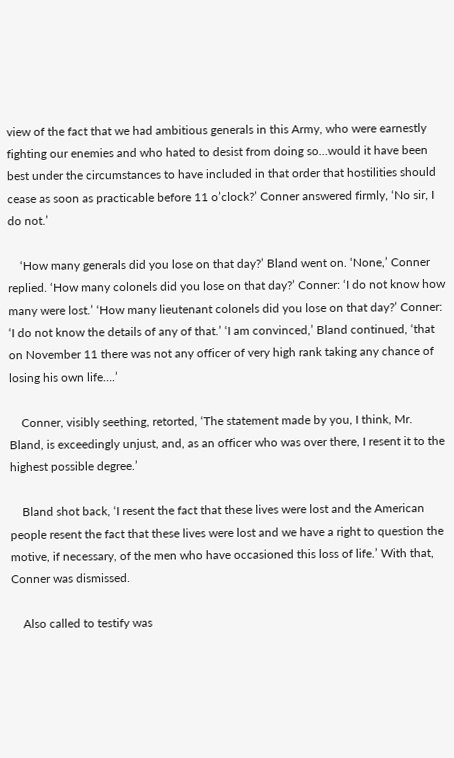view of the fact that we had ambitious generals in this Army, who were earnestly fighting our enemies and who hated to desist from doing so…would it have been best under the circumstances to have included in that order that hostilities should cease as soon as practicable before 11 o’clock?’ Conner answered firmly, ‘No sir, I do not.’

    ‘How many generals did you lose on that day?’ Bland went on. ‘None,’ Conner replied. ‘How many colonels did you lose on that day?’ Conner: ‘I do not know how many were lost.’ ‘How many lieutenant colonels did you lose on that day?’ Conner: ‘I do not know the details of any of that.’ ‘I am convinced,’ Bland continued, ‘that on November 11 there was not any officer of very high rank taking any chance of losing his own life….’

    Conner, visibly seething, retorted, ‘The statement made by you, I think, Mr. Bland, is exceedingly unjust, and, as an officer who was over there, I resent it to the highest possible degree.’

    Bland shot back, ‘I resent the fact that these lives were lost and the American people resent the fact that these lives were lost and we have a right to question the motive, if necessary, of the men who have occasioned this loss of life.’ With that, Conner was dismissed.

    Also called to testify was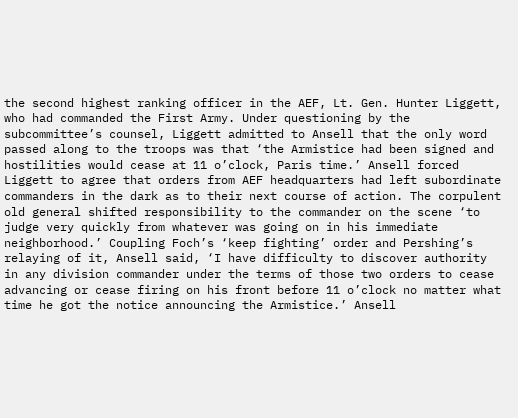the second highest ranking officer in the AEF, Lt. Gen. Hunter Liggett, who had commanded the First Army. Under questioning by the subcommittee’s counsel, Liggett admitted to Ansell that the only word passed along to the troops was that ‘the Armistice had been signed and hostilities would cease at 11 o’clock, Paris time.’ Ansell forced Liggett to agree that orders from AEF headquarters had left subordinate commanders in the dark as to their next course of action. The corpulent old general shifted responsibility to the commander on the scene ‘to judge very quickly from whatever was going on in his immediate neighborhood.’ Coupling Foch’s ‘keep fighting’ order and Pershing’s relaying of it, Ansell said, ‘I have difficulty to discover authority in any division commander under the terms of those two orders to cease advancing or cease firing on his front before 11 o’clock no matter what time he got the notice announcing the Armistice.’ Ansell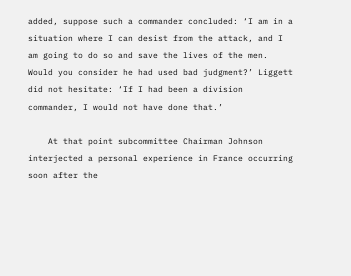added, suppose such a commander concluded: ‘I am in a situation where I can desist from the attack, and I am going to do so and save the lives of the men. Would you consider he had used bad judgment?’ Liggett did not hesitate: ‘If I had been a division commander, I would not have done that.’

    At that point subcommittee Chairman Johnson interjected a personal experience in France occurring soon after the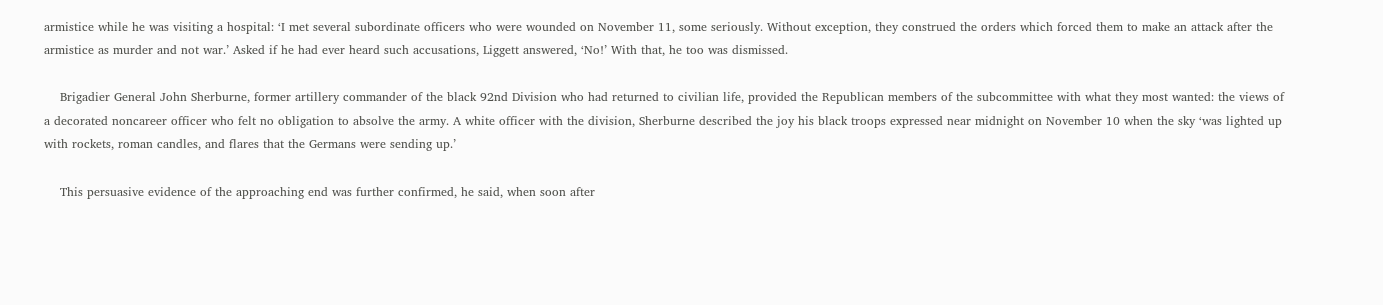armistice while he was visiting a hospital: ‘I met several subordinate officers who were wounded on November 11, some seriously. Without exception, they construed the orders which forced them to make an attack after the armistice as murder and not war.’ Asked if he had ever heard such accusations, Liggett answered, ‘No!’ With that, he too was dismissed.

    Brigadier General John Sherburne, former artillery commander of the black 92nd Division who had returned to civilian life, provided the Republican members of the subcommittee with what they most wanted: the views of a decorated noncareer officer who felt no obligation to absolve the army. A white officer with the division, Sherburne described the joy his black troops expressed near midnight on November 10 when the sky ‘was lighted up with rockets, roman candles, and flares that the Germans were sending up.’

    This persuasive evidence of the approaching end was further confirmed, he said, when soon after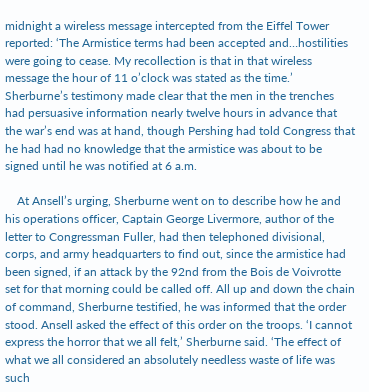midnight a wireless message intercepted from the Eiffel Tower reported: ‘The Armistice terms had been accepted and…hostilities were going to cease. My recollection is that in that wireless message the hour of 11 o’clock was stated as the time.’ Sherburne’s testimony made clear that the men in the trenches had persuasive information nearly twelve hours in advance that the war’s end was at hand, though Pershing had told Congress that he had had no knowledge that the armistice was about to be signed until he was notified at 6 a.m.

    At Ansell’s urging, Sherburne went on to describe how he and his operations officer, Captain George Livermore, author of the letter to Congressman Fuller, had then telephoned divisional, corps, and army headquarters to find out, since the armistice had been signed, if an attack by the 92nd from the Bois de Voivrotte set for that morning could be called off. All up and down the chain of command, Sherburne testified, he was informed that the order stood. Ansell asked the effect of this order on the troops. ‘I cannot express the horror that we all felt,’ Sherburne said. ‘The effect of what we all considered an absolutely needless waste of life was such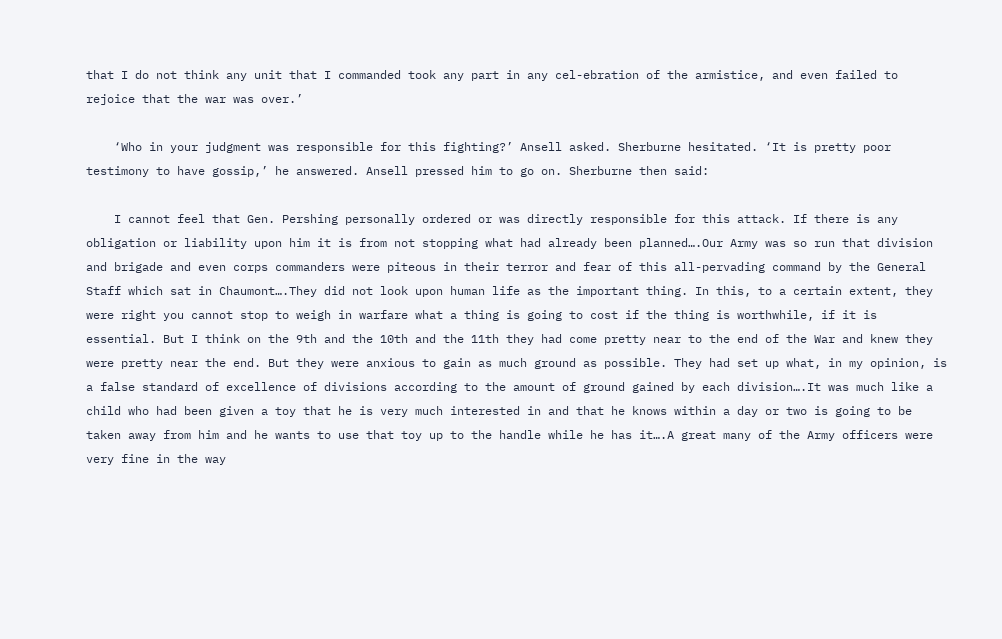that I do not think any unit that I commanded took any part in any cel-ebration of the armistice, and even failed to rejoice that the war was over.’

    ‘Who in your judgment was responsible for this fighting?’ Ansell asked. Sherburne hesitated. ‘It is pretty poor testimony to have gossip,’ he answered. Ansell pressed him to go on. Sherburne then said:

    I cannot feel that Gen. Pershing personally ordered or was directly responsible for this attack. If there is any obligation or liability upon him it is from not stopping what had already been planned….Our Army was so run that division and brigade and even corps commanders were piteous in their terror and fear of this all-pervading command by the General Staff which sat in Chaumont….They did not look upon human life as the important thing. In this, to a certain extent, they were right you cannot stop to weigh in warfare what a thing is going to cost if the thing is worthwhile, if it is essential. But I think on the 9th and the 10th and the 11th they had come pretty near to the end of the War and knew they were pretty near the end. But they were anxious to gain as much ground as possible. They had set up what, in my opinion, is a false standard of excellence of divisions according to the amount of ground gained by each division….It was much like a child who had been given a toy that he is very much interested in and that he knows within a day or two is going to be taken away from him and he wants to use that toy up to the handle while he has it….A great many of the Army officers were very fine in the way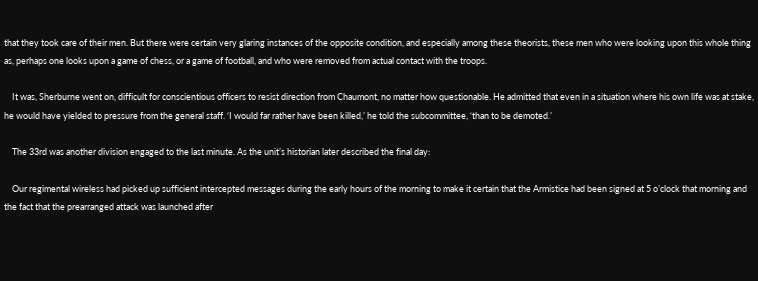that they took care of their men. But there were certain very glaring instances of the opposite condition, and especially among these theorists, these men who were looking upon this whole thing as, perhaps one looks upon a game of chess, or a game of football, and who were removed from actual contact with the troops.

    It was, Sherburne went on, difficult for conscientious officers to resist direction from Chaumont, no matter how questionable. He admitted that even in a situation where his own life was at stake, he would have yielded to pressure from the general staff. ‘I would far rather have been killed,’ he told the subcommittee, ‘than to be demoted.’

    The 33rd was another division engaged to the last minute. As the unit’s historian later described the final day:

    Our regimental wireless had picked up sufficient intercepted messages during the early hours of the morning to make it certain that the Armistice had been signed at 5 o’clock that morning and the fact that the prearranged attack was launched after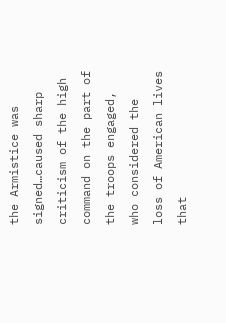the Armistice was signed…caused sharp criticism of the high command on the part of the troops engaged, who considered the loss of American lives that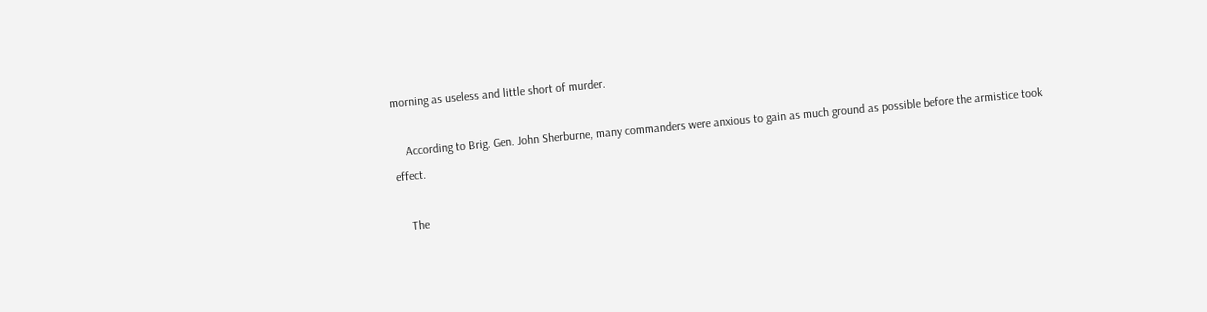morning as useless and little short of murder.

    According to Brig. Gen. John Sherburne, many commanders were anxious to gain as much ground as possible before the armistice took effect.

    The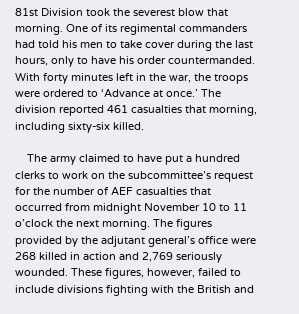81st Division took the severest blow that morning. One of its regimental commanders had told his men to take cover during the last hours, only to have his order countermanded. With forty minutes left in the war, the troops were ordered to ‘Advance at once.’ The division reported 461 casualties that morning, including sixty-six killed.

    The army claimed to have put a hundred clerks to work on the subcommittee’s request for the number of AEF casualties that occurred from midnight November 10 to 11 o’clock the next morning. The figures provided by the adjutant general’s office were 268 killed in action and 2,769 seriously wounded. These figures, however, failed to include divisions fighting with the British and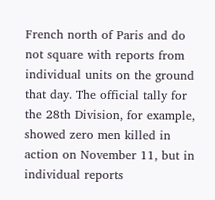French north of Paris and do not square with reports from individual units on the ground that day. The official tally for the 28th Division, for example, showed zero men killed in action on November 11, but in individual reports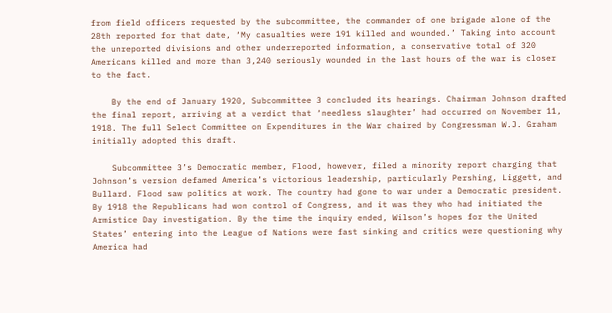from field officers requested by the subcommittee, the commander of one brigade alone of the 28th reported for that date, ‘My casualties were 191 killed and wounded.’ Taking into account the unreported divisions and other underreported information, a conservative total of 320 Americans killed and more than 3,240 seriously wounded in the last hours of the war is closer to the fact.

    By the end of January 1920, Subcommittee 3 concluded its hearings. Chairman Johnson drafted the final report, arriving at a verdict that ‘needless slaughter’ had occurred on November 11, 1918. The full Select Committee on Expenditures in the War chaired by Congressman W.J. Graham initially adopted this draft.

    Subcommittee 3’s Democratic member, Flood, however, filed a minority report charging that Johnson’s version defamed America’s victorious leadership, particularly Pershing, Liggett, and Bullard. Flood saw politics at work. The country had gone to war under a Democratic president. By 1918 the Republicans had won control of Congress, and it was they who had initiated the Armistice Day investigation. By the time the inquiry ended, Wilson’s hopes for the United States’ entering into the League of Nations were fast sinking and critics were questioning why America had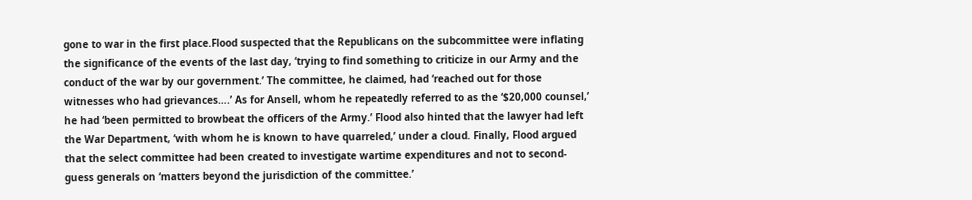gone to war in the first place.Flood suspected that the Republicans on the subcommittee were inflating the significance of the events of the last day, ‘trying to find something to criticize in our Army and the conduct of the war by our government.’ The committee, he claimed, had ‘reached out for those witnesses who had grievances….’ As for Ansell, whom he repeatedly referred to as the ‘$20,000 counsel,’ he had ‘been permitted to browbeat the officers of the Army.’ Flood also hinted that the lawyer had left the War Department, ‘with whom he is known to have quarreled,’ under a cloud. Finally, Flood argued that the select committee had been created to investigate wartime expenditures and not to second-guess generals on ‘matters beyond the jurisdiction of the committee.’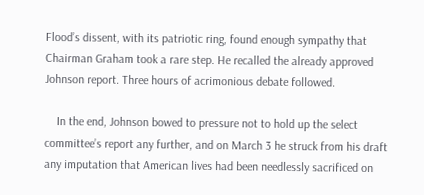Flood’s dissent, with its patriotic ring, found enough sympathy that Chairman Graham took a rare step. He recalled the already approved Johnson report. Three hours of acrimonious debate followed.

    In the end, Johnson bowed to pressure not to hold up the select committee’s report any further, and on March 3 he struck from his draft any imputation that American lives had been needlessly sacrificed on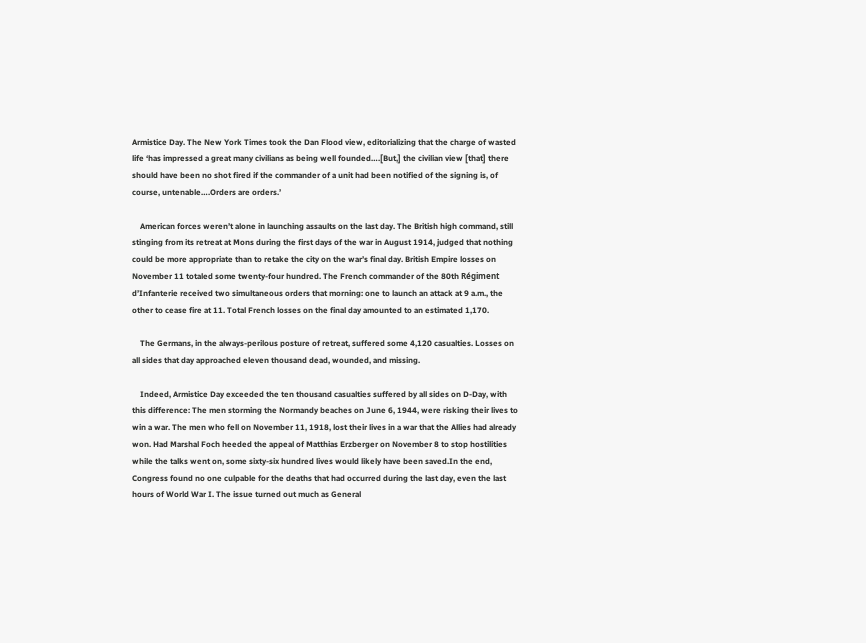Armistice Day. The New York Times took the Dan Flood view, editorializing that the charge of wasted life ‘has impressed a great many civilians as being well founded….[But,] the civilian view [that] there should have been no shot fired if the commander of a unit had been notified of the signing is, of course, untenable….Orders are orders.’

    American forces weren’t alone in launching assaults on the last day. The British high command, still stinging from its retreat at Mons during the first days of the war in August 1914, judged that nothing could be more appropriate than to retake the city on the war’s final day. British Empire losses on November 11 totaled some twenty-four hundred. The French commander of the 80th Régiment d’Infanterie received two simultaneous orders that morning: one to launch an attack at 9 a.m., the other to cease fire at 11. Total French losses on the final day amounted to an estimated 1,170.

    The Germans, in the always-perilous posture of retreat, suffered some 4,120 casualties. Losses on all sides that day approached eleven thousand dead, wounded, and missing.

    Indeed, Armistice Day exceeded the ten thousand casualties suffered by all sides on D-Day, with this difference: The men storming the Normandy beaches on June 6, 1944, were risking their lives to win a war. The men who fell on November 11, 1918, lost their lives in a war that the Allies had already won. Had Marshal Foch heeded the appeal of Matthias Erzberger on November 8 to stop hostilities while the talks went on, some sixty-six hundred lives would likely have been saved.In the end, Congress found no one culpable for the deaths that had occurred during the last day, even the last hours of World War I. The issue turned out much as General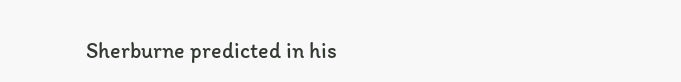Sherburne predicted in his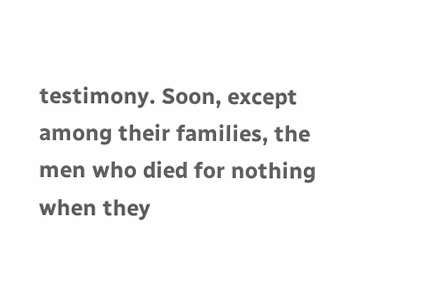testimony. Soon, except among their families, the men who died for nothing when they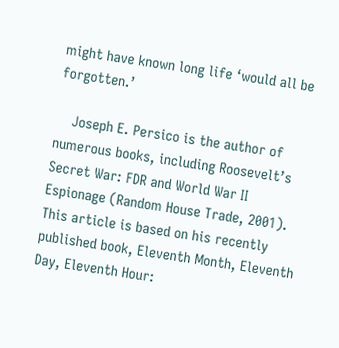might have known long life ‘would all be forgotten.’

    Joseph E. Persico is the author of numerous books, including Roosevelt’s Secret War: FDR and World War II Espionage (Random House Trade, 2001). This article is based on his recently published book, Eleventh Month, Eleventh Day, Eleventh Hour: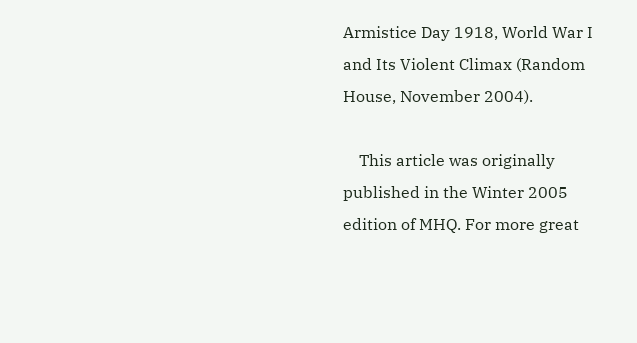Armistice Day 1918, World War I and Its Violent Climax (Random House, November 2004).

    This article was originally published in the Winter 2005 edition of MHQ. For more great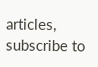articles, subscribe to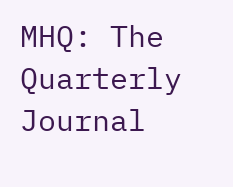MHQ: The Quarterly Journal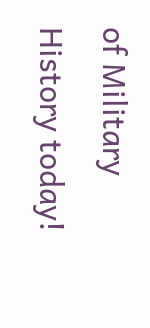of Military History today!